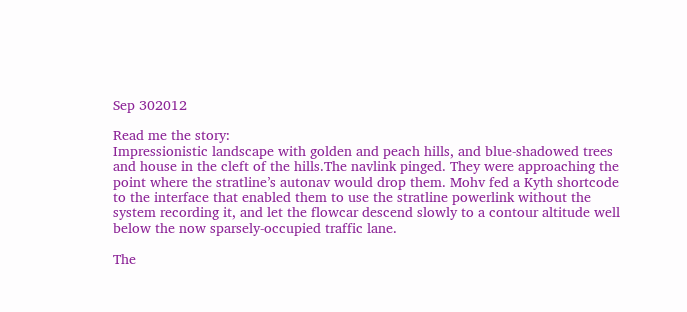Sep 302012

Read me the story:
Impressionistic landscape with golden and peach hills, and blue-shadowed trees and house in the cleft of the hills.The navlink pinged. They were approaching the point where the stratline’s autonav would drop them. Mohv fed a Kyth shortcode to the interface that enabled them to use the stratline powerlink without the system recording it, and let the flowcar descend slowly to a contour altitude well below the now sparsely-occupied traffic lane.

The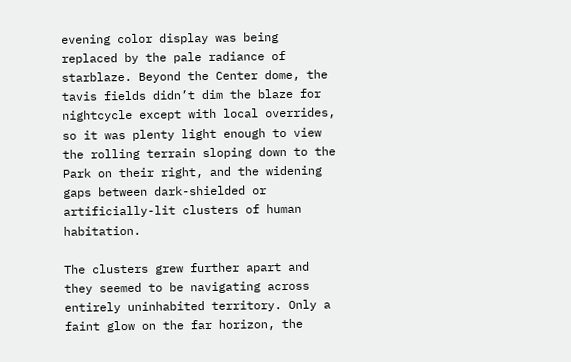evening color display was being replaced by the pale radiance of starblaze. Beyond the Center dome, the tavis fields didn’t dim the blaze for nightcycle except with local overrides, so it was plenty light enough to view the rolling terrain sloping down to the Park on their right, and the widening gaps between dark-shielded or artificially-lit clusters of human habitation.

The clusters grew further apart and they seemed to be navigating across entirely uninhabited territory. Only a faint glow on the far horizon, the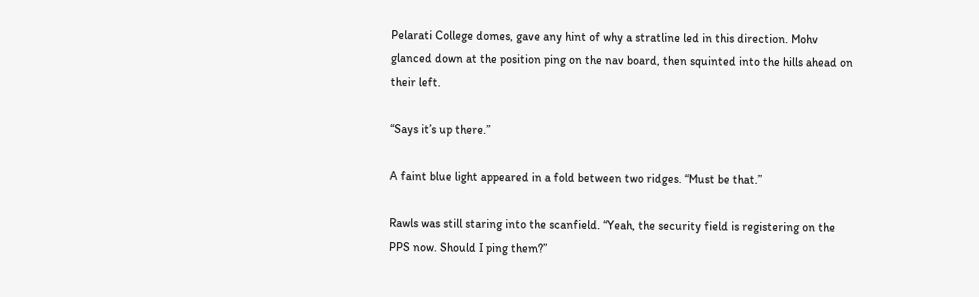Pelarati College domes, gave any hint of why a stratline led in this direction. Mohv glanced down at the position ping on the nav board, then squinted into the hills ahead on their left.

“Says it’s up there.”

A faint blue light appeared in a fold between two ridges. “Must be that.”

Rawls was still staring into the scanfield. “Yeah, the security field is registering on the PPS now. Should I ping them?”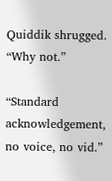Quiddik shrugged. “Why not.”

“Standard acknowledgement, no voice, no vid.”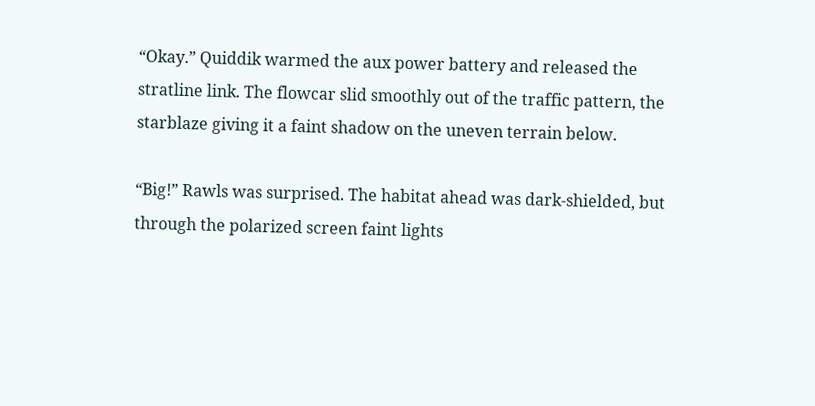“Okay.” Quiddik warmed the aux power battery and released the stratline link. The flowcar slid smoothly out of the traffic pattern, the starblaze giving it a faint shadow on the uneven terrain below.

“Big!” Rawls was surprised. The habitat ahead was dark-shielded, but through the polarized screen faint lights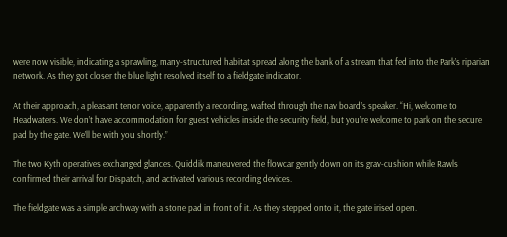were now visible, indicating a sprawling, many-structured habitat spread along the bank of a stream that fed into the Park’s riparian network. As they got closer the blue light resolved itself to a fieldgate indicator.

At their approach, a pleasant tenor voice, apparently a recording, wafted through the nav board’s speaker. “Hi, welcome to Headwaters. We don’t have accommodation for guest vehicles inside the security field, but you’re welcome to park on the secure pad by the gate. We’ll be with you shortly.”

The two Kyth operatives exchanged glances. Quiddik maneuvered the flowcar gently down on its grav-cushion while Rawls confirmed their arrival for Dispatch, and activated various recording devices.

The fieldgate was a simple archway with a stone pad in front of it. As they stepped onto it, the gate irised open.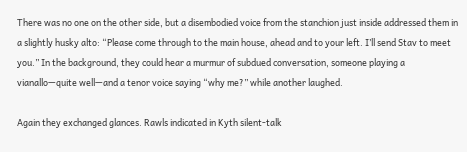There was no one on the other side, but a disembodied voice from the stanchion just inside addressed them in a slightly husky alto: “Please come through to the main house, ahead and to your left. I’ll send Stav to meet you.” In the background, they could hear a murmur of subdued conversation, someone playing a vianallo—quite well—and a tenor voice saying “why me?” while another laughed.

Again they exchanged glances. Rawls indicated in Kyth silent-talk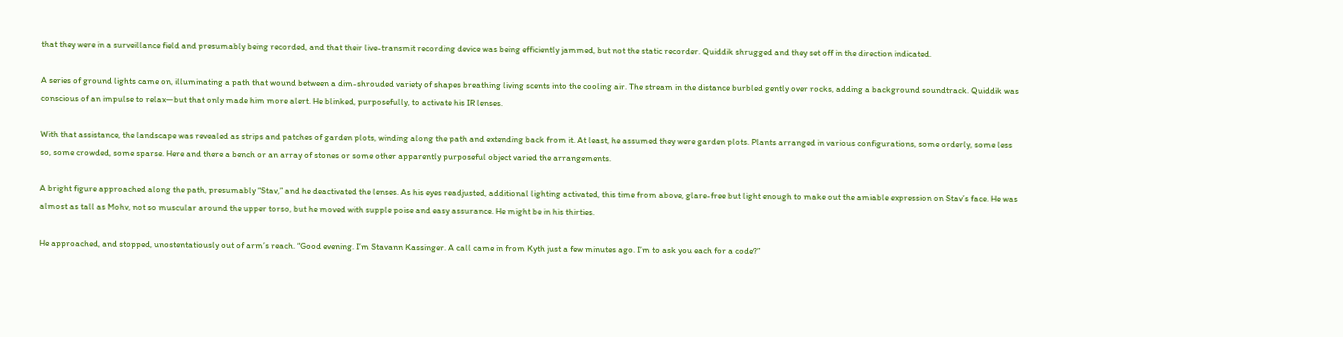that they were in a surveillance field and presumably being recorded, and that their live-transmit recording device was being efficiently jammed, but not the static recorder. Quiddik shrugged and they set off in the direction indicated.

A series of ground lights came on, illuminating a path that wound between a dim-shrouded variety of shapes breathing living scents into the cooling air. The stream in the distance burbled gently over rocks, adding a background soundtrack. Quiddik was conscious of an impulse to relax—but that only made him more alert. He blinked, purposefully, to activate his IR lenses.

With that assistance, the landscape was revealed as strips and patches of garden plots, winding along the path and extending back from it. At least, he assumed they were garden plots. Plants arranged in various configurations, some orderly, some less so, some crowded, some sparse. Here and there a bench or an array of stones or some other apparently purposeful object varied the arrangements.

A bright figure approached along the path, presumably “Stav,” and he deactivated the lenses. As his eyes readjusted, additional lighting activated, this time from above, glare-free but light enough to make out the amiable expression on Stav’s face. He was almost as tall as Mohv, not so muscular around the upper torso, but he moved with supple poise and easy assurance. He might be in his thirties.

He approached, and stopped, unostentatiously out of arm’s reach. “Good evening. I’m Stavann Kassinger. A call came in from Kyth just a few minutes ago. I’m to ask you each for a code?”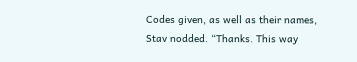Codes given, as well as their names, Stav nodded. “Thanks. This way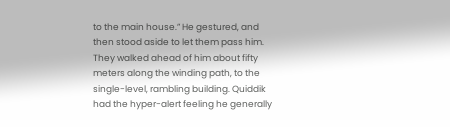to the main house.” He gestured, and then stood aside to let them pass him. They walked ahead of him about fifty meters along the winding path, to the single-level, rambling building. Quiddik had the hyper-alert feeling he generally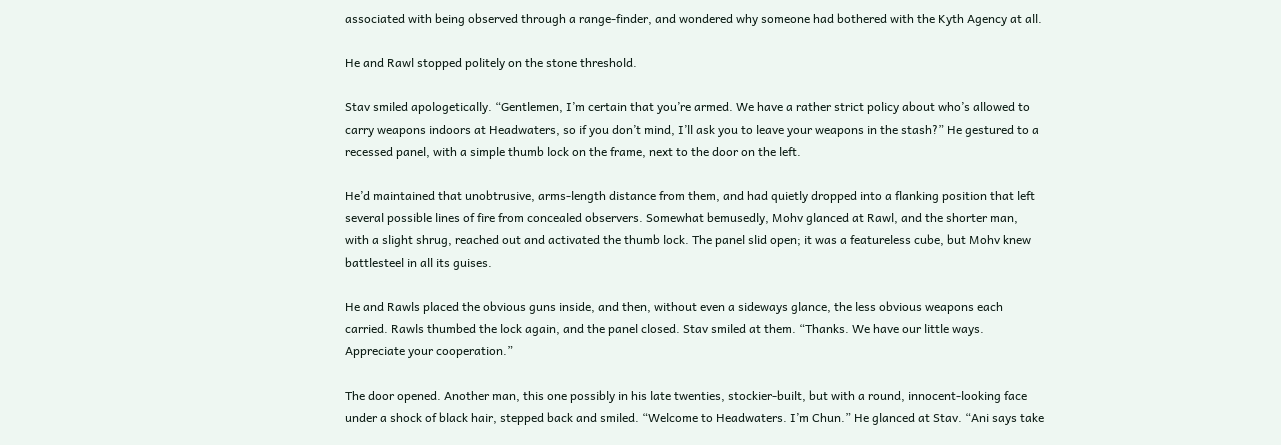associated with being observed through a range-finder, and wondered why someone had bothered with the Kyth Agency at all.

He and Rawl stopped politely on the stone threshold.

Stav smiled apologetically. “Gentlemen, I’m certain that you’re armed. We have a rather strict policy about who’s allowed to carry weapons indoors at Headwaters, so if you don’t mind, I’ll ask you to leave your weapons in the stash?” He gestured to a recessed panel, with a simple thumb lock on the frame, next to the door on the left.

He’d maintained that unobtrusive, arms-length distance from them, and had quietly dropped into a flanking position that left several possible lines of fire from concealed observers. Somewhat bemusedly, Mohv glanced at Rawl, and the shorter man, with a slight shrug, reached out and activated the thumb lock. The panel slid open; it was a featureless cube, but Mohv knew battlesteel in all its guises.

He and Rawls placed the obvious guns inside, and then, without even a sideways glance, the less obvious weapons each carried. Rawls thumbed the lock again, and the panel closed. Stav smiled at them. “Thanks. We have our little ways. Appreciate your cooperation.”

The door opened. Another man, this one possibly in his late twenties, stockier-built, but with a round, innocent-looking face under a shock of black hair, stepped back and smiled. “Welcome to Headwaters. I’m Chun.” He glanced at Stav. “Ani says take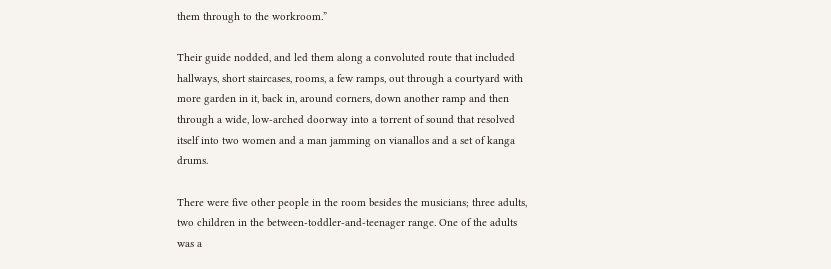them through to the workroom.”

Their guide nodded, and led them along a convoluted route that included hallways, short staircases, rooms, a few ramps, out through a courtyard with more garden in it, back in, around corners, down another ramp and then through a wide, low-arched doorway into a torrent of sound that resolved itself into two women and a man jamming on vianallos and a set of kanga drums.

There were five other people in the room besides the musicians; three adults, two children in the between-toddler-and-teenager range. One of the adults was a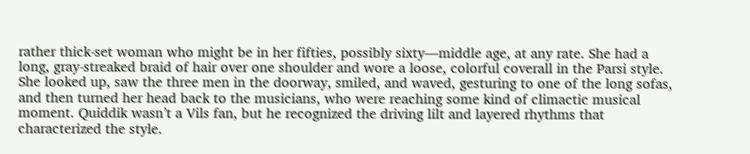rather thick-set woman who might be in her fifties, possibly sixty—middle age, at any rate. She had a long, gray-streaked braid of hair over one shoulder and wore a loose, colorful coverall in the Parsi style. She looked up, saw the three men in the doorway, smiled, and waved, gesturing to one of the long sofas, and then turned her head back to the musicians, who were reaching some kind of climactic musical moment. Quiddik wasn’t a Vils fan, but he recognized the driving lilt and layered rhythms that characterized the style.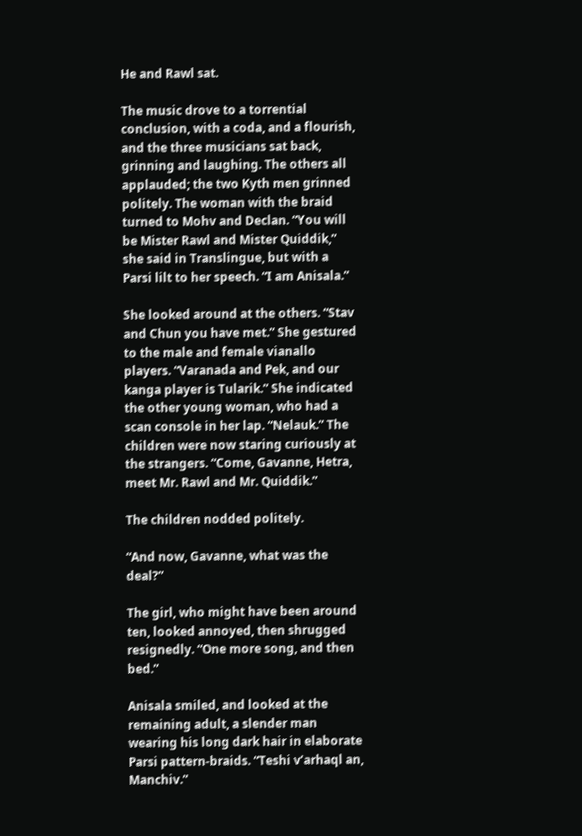He and Rawl sat.

The music drove to a torrential conclusion, with a coda, and a flourish, and the three musicians sat back, grinning and laughing. The others all applauded; the two Kyth men grinned politely. The woman with the braid turned to Mohv and Declan. “You will be Mister Rawl and Mister Quiddik,” she said in Translingue, but with a Parsi lilt to her speech. “I am Anisala.”

She looked around at the others. “Stav and Chun you have met.” She gestured to the male and female vianallo players. “Varanada and Pek, and our kanga player is Tularik.” She indicated the other young woman, who had a scan console in her lap. “Nelauk.” The children were now staring curiously at the strangers. “Come, Gavanne, Hetra, meet Mr. Rawl and Mr. Quiddik.”

The children nodded politely.

“And now, Gavanne, what was the deal?”

The girl, who might have been around ten, looked annoyed, then shrugged resignedly. “One more song, and then bed.”

Anisala smiled, and looked at the remaining adult, a slender man wearing his long dark hair in elaborate Parsi pattern-braids. “Teshi v’arhaql an, Manchiv.”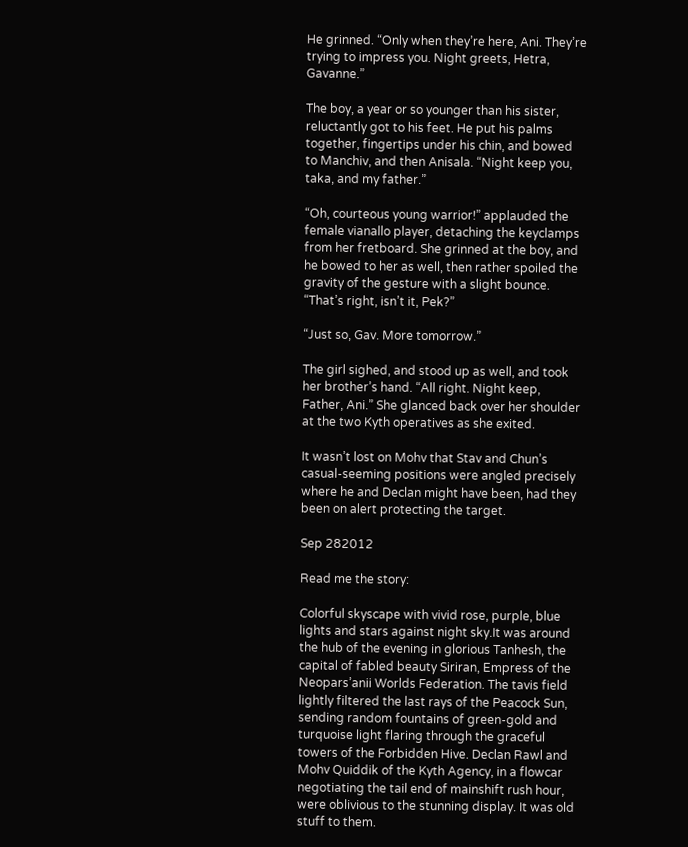He grinned. “Only when they’re here, Ani. They’re trying to impress you. Night greets, Hetra, Gavanne.”

The boy, a year or so younger than his sister, reluctantly got to his feet. He put his palms together, fingertips under his chin, and bowed to Manchiv, and then Anisala. “Night keep you, taka, and my father.”

“Oh, courteous young warrior!” applauded the female vianallo player, detaching the keyclamps from her fretboard. She grinned at the boy, and he bowed to her as well, then rather spoiled the gravity of the gesture with a slight bounce. “That’s right, isn’t it, Pek?”

“Just so, Gav. More tomorrow.”

The girl sighed, and stood up as well, and took her brother’s hand. “All right. Night keep, Father, Ani.” She glanced back over her shoulder at the two Kyth operatives as she exited.

It wasn’t lost on Mohv that Stav and Chun’s casual-seeming positions were angled precisely where he and Declan might have been, had they been on alert protecting the target.

Sep 282012

Read me the story:

Colorful skyscape with vivid rose, purple, blue lights and stars against night sky.It was around the hub of the evening in glorious Tanhesh, the capital of fabled beauty Siriran, Empress of the Neopars’anii Worlds Federation. The tavis field lightly filtered the last rays of the Peacock Sun, sending random fountains of green-gold and turquoise light flaring through the graceful towers of the Forbidden Hive. Declan Rawl and Mohv Quiddik of the Kyth Agency, in a flowcar negotiating the tail end of mainshift rush hour, were oblivious to the stunning display. It was old stuff to them.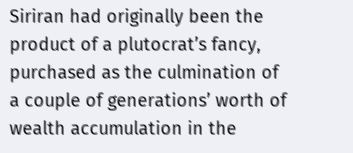Siriran had originally been the product of a plutocrat’s fancy, purchased as the culmination of a couple of generations’ worth of wealth accumulation in the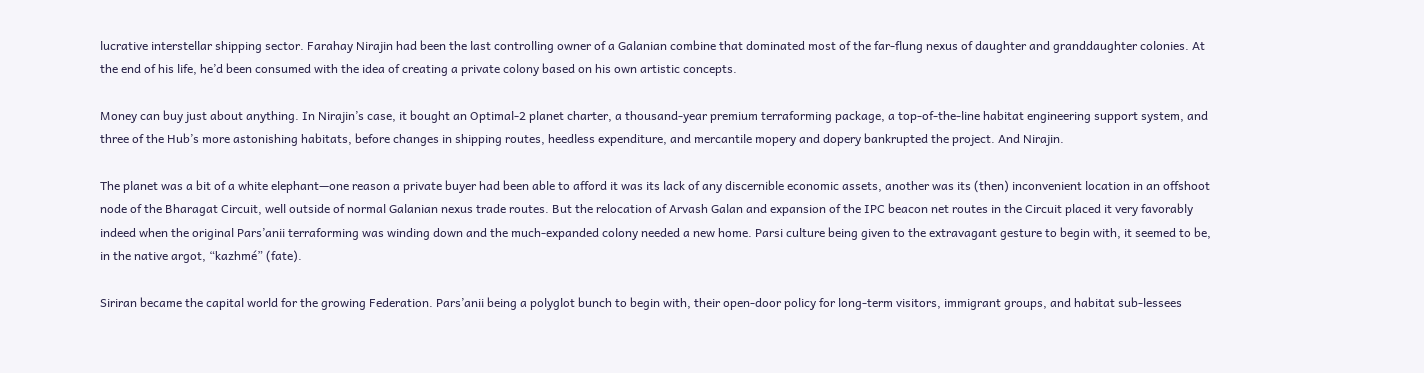lucrative interstellar shipping sector. Farahay Nirajin had been the last controlling owner of a Galanian combine that dominated most of the far-flung nexus of daughter and granddaughter colonies. At the end of his life, he’d been consumed with the idea of creating a private colony based on his own artistic concepts.

Money can buy just about anything. In Nirajin’s case, it bought an Optimal-2 planet charter, a thousand-year premium terraforming package, a top-of-the-line habitat engineering support system, and three of the Hub’s more astonishing habitats, before changes in shipping routes, heedless expenditure, and mercantile mopery and dopery bankrupted the project. And Nirajin.

The planet was a bit of a white elephant—one reason a private buyer had been able to afford it was its lack of any discernible economic assets, another was its (then) inconvenient location in an offshoot node of the Bharagat Circuit, well outside of normal Galanian nexus trade routes. But the relocation of Arvash Galan and expansion of the IPC beacon net routes in the Circuit placed it very favorably indeed when the original Pars’anii terraforming was winding down and the much-expanded colony needed a new home. Parsi culture being given to the extravagant gesture to begin with, it seemed to be, in the native argot, “kazhmé” (fate).

Siriran became the capital world for the growing Federation. Pars’anii being a polyglot bunch to begin with, their open-door policy for long-term visitors, immigrant groups, and habitat sub-lessees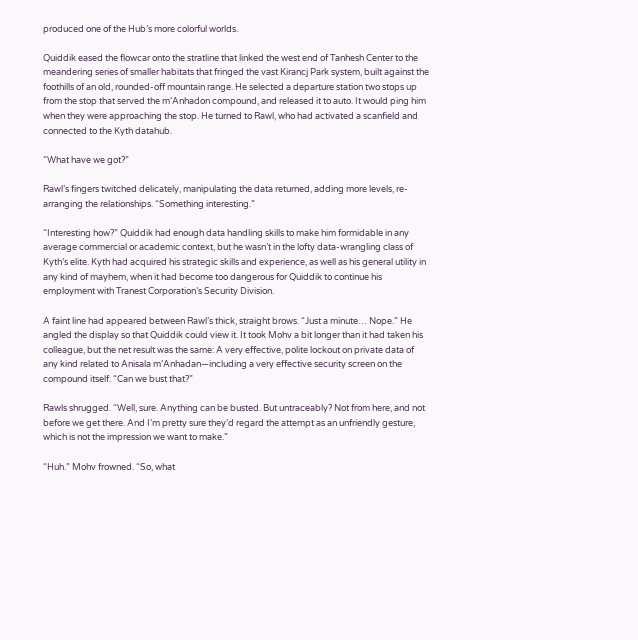produced one of the Hub’s more colorful worlds.

Quiddik eased the flowcar onto the stratline that linked the west end of Tanhesh Center to the meandering series of smaller habitats that fringed the vast Kirancj Park system, built against the foothills of an old, rounded-off mountain range. He selected a departure station two stops up from the stop that served the m’Anhadon compound, and released it to auto. It would ping him when they were approaching the stop. He turned to Rawl, who had activated a scanfield and connected to the Kyth datahub.

“What have we got?”

Rawl’s fingers twitched delicately, manipulating the data returned, adding more levels, re-arranging the relationships. “Something interesting.”

“Interesting how?” Quiddik had enough data handling skills to make him formidable in any average commercial or academic context, but he wasn’t in the lofty data-wrangling class of Kyth’s elite. Kyth had acquired his strategic skills and experience, as well as his general utility in any kind of mayhem, when it had become too dangerous for Quiddik to continue his employment with Tranest Corporation’s Security Division.

A faint line had appeared between Rawl’s thick, straight brows. “Just a minute… Nope.” He angled the display so that Quiddik could view it. It took Mohv a bit longer than it had taken his colleague, but the net result was the same: A very effective, polite lockout on private data of any kind related to Anisala m’Anhadan—including a very effective security screen on the compound itself. “Can we bust that?”

Rawls shrugged. “Well, sure. Anything can be busted. But untraceably? Not from here, and not before we get there. And I’m pretty sure they’d regard the attempt as an unfriendly gesture, which is not the impression we want to make.”

“Huh.” Mohv frowned. “So, what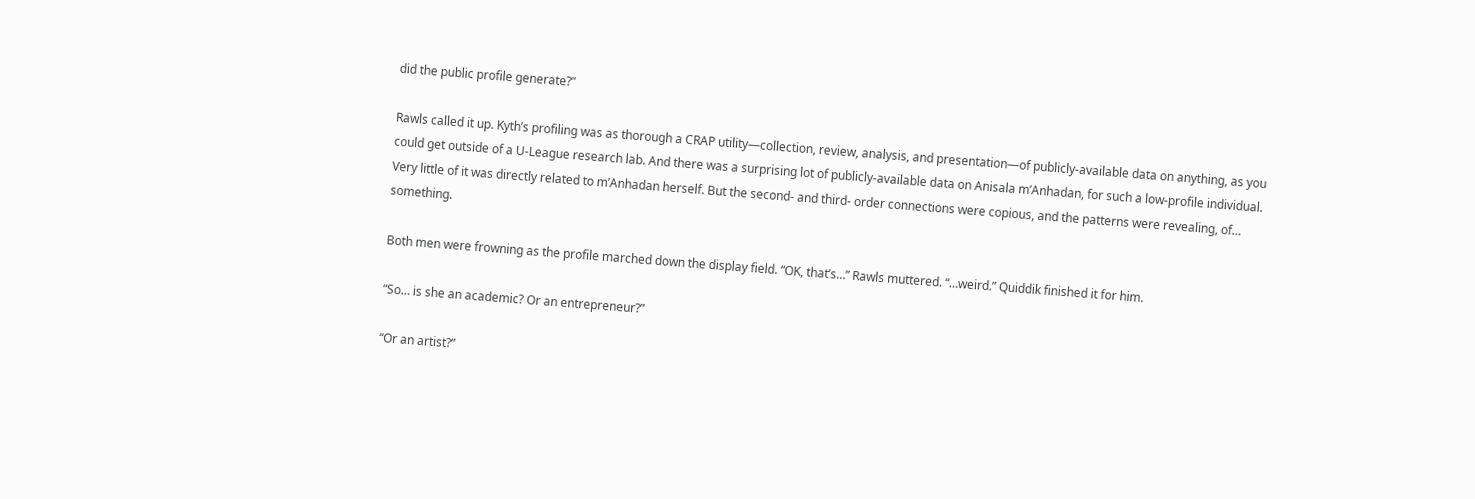did the public profile generate?”

Rawls called it up. Kyth’s profiling was as thorough a CRAP utility—collection, review, analysis, and presentation—of publicly-available data on anything, as you could get outside of a U-League research lab. And there was a surprising lot of publicly-available data on Anisala m’Anhadan, for such a low-profile individual. Very little of it was directly related to m’Anhadan herself. But the second- and third- order connections were copious, and the patterns were revealing, of… something.

Both men were frowning as the profile marched down the display field. “OK, that’s…” Rawls muttered. “…weird.” Quiddik finished it for him.

“So… is she an academic? Or an entrepreneur?”

“Or an artist?”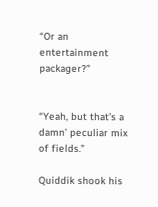“Or an entertainment packager?”


“Yeah, but that’s a damn’ peculiar mix of fields.”

Quiddik shook his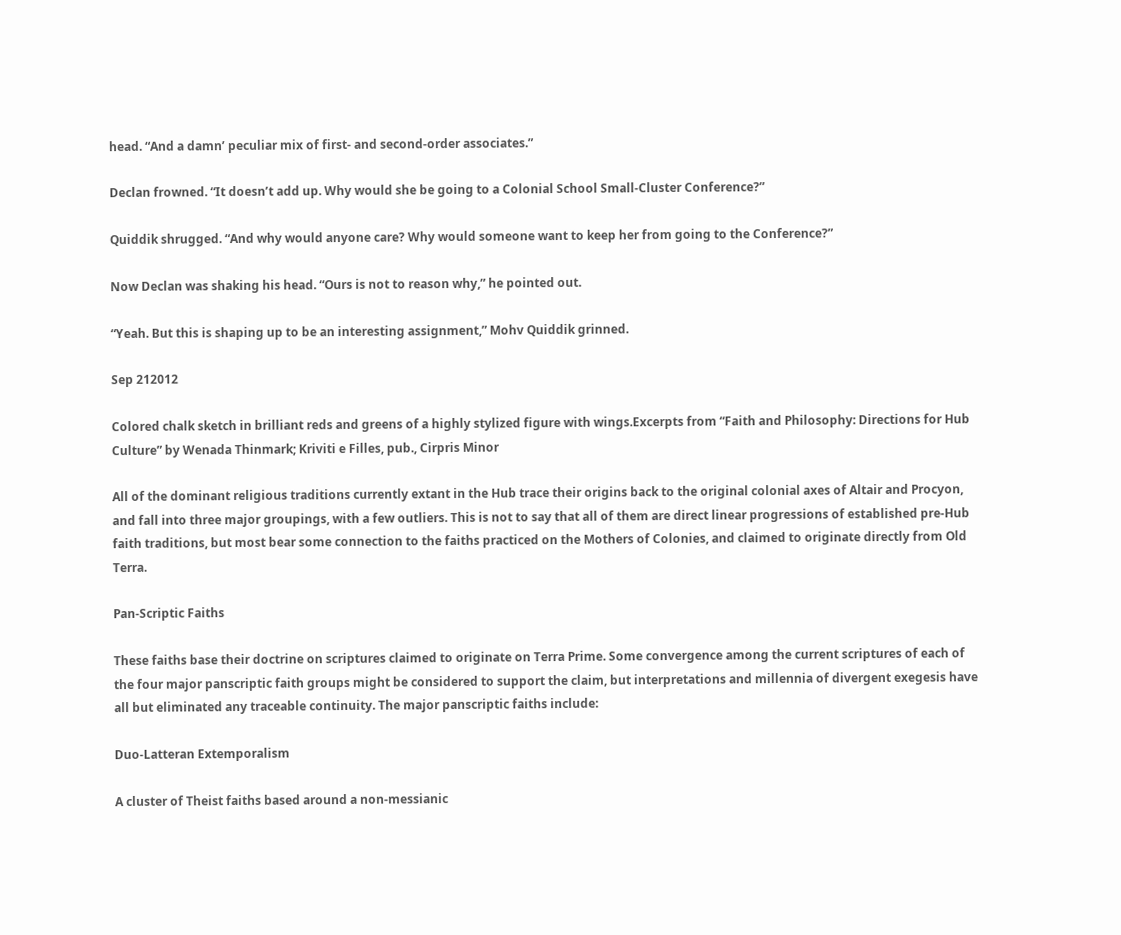head. “And a damn’ peculiar mix of first- and second-order associates.”

Declan frowned. “It doesn’t add up. Why would she be going to a Colonial School Small-Cluster Conference?”

Quiddik shrugged. “And why would anyone care? Why would someone want to keep her from going to the Conference?”

Now Declan was shaking his head. “Ours is not to reason why,” he pointed out.

“Yeah. But this is shaping up to be an interesting assignment,” Mohv Quiddik grinned.

Sep 212012

Colored chalk sketch in brilliant reds and greens of a highly stylized figure with wings.Excerpts from “Faith and Philosophy: Directions for Hub Culture” by Wenada Thinmark; Kriviti e Filles, pub., Cirpris Minor

All of the dominant religious traditions currently extant in the Hub trace their origins back to the original colonial axes of Altair and Procyon, and fall into three major groupings, with a few outliers. This is not to say that all of them are direct linear progressions of established pre-Hub faith traditions, but most bear some connection to the faiths practiced on the Mothers of Colonies, and claimed to originate directly from Old Terra.

Pan-Scriptic Faiths

These faiths base their doctrine on scriptures claimed to originate on Terra Prime. Some convergence among the current scriptures of each of the four major panscriptic faith groups might be considered to support the claim, but interpretations and millennia of divergent exegesis have all but eliminated any traceable continuity. The major panscriptic faiths include:

Duo-Latteran Extemporalism

A cluster of Theist faiths based around a non-messianic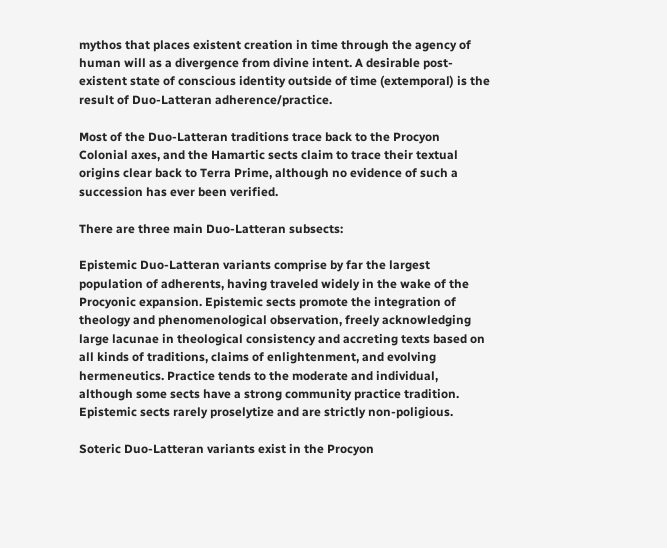mythos that places existent creation in time through the agency of human will as a divergence from divine intent. A desirable post-existent state of conscious identity outside of time (extemporal) is the result of Duo-Latteran adherence/practice.

Most of the Duo-Latteran traditions trace back to the Procyon Colonial axes, and the Hamartic sects claim to trace their textual origins clear back to Terra Prime, although no evidence of such a succession has ever been verified.

There are three main Duo-Latteran subsects:

Epistemic Duo-Latteran variants comprise by far the largest population of adherents, having traveled widely in the wake of the Procyonic expansion. Epistemic sects promote the integration of theology and phenomenological observation, freely acknowledging large lacunae in theological consistency and accreting texts based on all kinds of traditions, claims of enlightenment, and evolving hermeneutics. Practice tends to the moderate and individual, although some sects have a strong community practice tradition. Epistemic sects rarely proselytize and are strictly non-poligious.

Soteric Duo-Latteran variants exist in the Procyon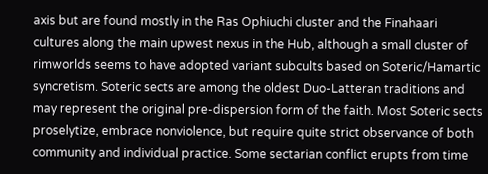axis but are found mostly in the Ras Ophiuchi cluster and the Finahaari cultures along the main upwest nexus in the Hub, although a small cluster of rimworlds seems to have adopted variant subcults based on Soteric/Hamartic syncretism. Soteric sects are among the oldest Duo-Latteran traditions and may represent the original pre-dispersion form of the faith. Most Soteric sects proselytize, embrace nonviolence, but require quite strict observance of both community and individual practice. Some sectarian conflict erupts from time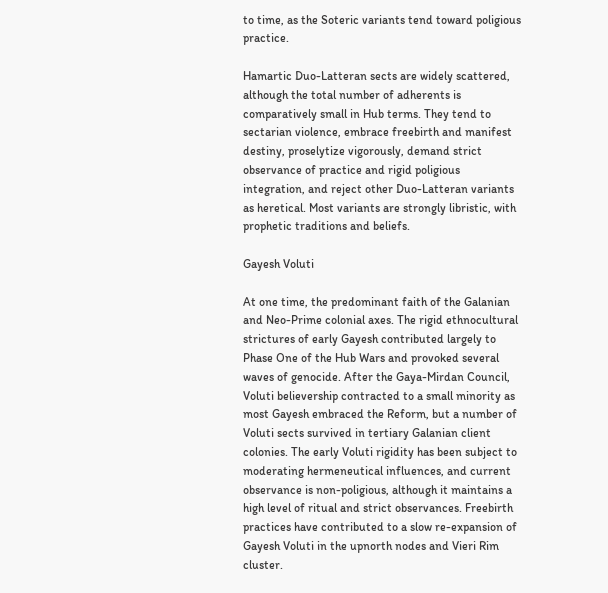to time, as the Soteric variants tend toward poligious practice.

Hamartic Duo-Latteran sects are widely scattered, although the total number of adherents is comparatively small in Hub terms. They tend to sectarian violence, embrace freebirth and manifest destiny, proselytize vigorously, demand strict observance of practice and rigid poligious integration, and reject other Duo-Latteran variants as heretical. Most variants are strongly libristic, with prophetic traditions and beliefs.

Gayesh Voluti

At one time, the predominant faith of the Galanian and Neo-Prime colonial axes. The rigid ethnocultural strictures of early Gayesh contributed largely to Phase One of the Hub Wars and provoked several waves of genocide. After the Gaya-Mirdan Council, Voluti believership contracted to a small minority as most Gayesh embraced the Reform, but a number of Voluti sects survived in tertiary Galanian client colonies. The early Voluti rigidity has been subject to moderating hermeneutical influences, and current observance is non-poligious, although it maintains a high level of ritual and strict observances. Freebirth practices have contributed to a slow re-expansion of Gayesh Voluti in the upnorth nodes and Vieri Rim cluster.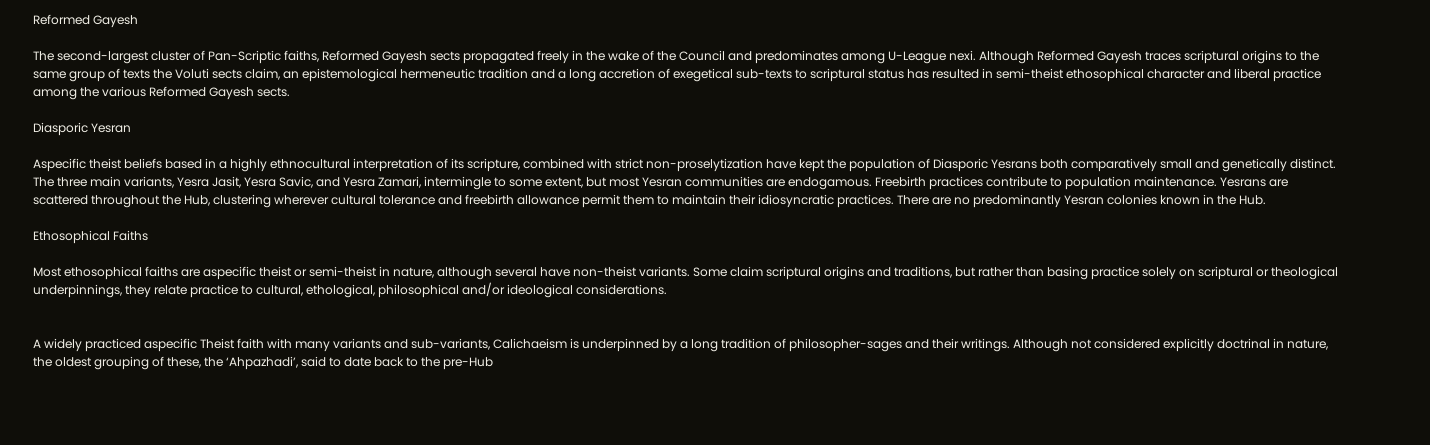Reformed Gayesh

The second-largest cluster of Pan-Scriptic faiths, Reformed Gayesh sects propagated freely in the wake of the Council and predominates among U-League nexi. Although Reformed Gayesh traces scriptural origins to the same group of texts the Voluti sects claim, an epistemological hermeneutic tradition and a long accretion of exegetical sub-texts to scriptural status has resulted in semi-theist ethosophical character and liberal practice among the various Reformed Gayesh sects.

Diasporic Yesran

Aspecific theist beliefs based in a highly ethnocultural interpretation of its scripture, combined with strict non-proselytization have kept the population of Diasporic Yesrans both comparatively small and genetically distinct. The three main variants, Yesra Jasit, Yesra Savic, and Yesra Zamari, intermingle to some extent, but most Yesran communities are endogamous. Freebirth practices contribute to population maintenance. Yesrans are scattered throughout the Hub, clustering wherever cultural tolerance and freebirth allowance permit them to maintain their idiosyncratic practices. There are no predominantly Yesran colonies known in the Hub.

Ethosophical Faiths

Most ethosophical faiths are aspecific theist or semi-theist in nature, although several have non-theist variants. Some claim scriptural origins and traditions, but rather than basing practice solely on scriptural or theological underpinnings, they relate practice to cultural, ethological, philosophical and/or ideological considerations.


A widely practiced aspecific Theist faith with many variants and sub-variants, Calichaeism is underpinned by a long tradition of philosopher-sages and their writings. Although not considered explicitly doctrinal in nature, the oldest grouping of these, the ‘Ahpazhadi’, said to date back to the pre-Hub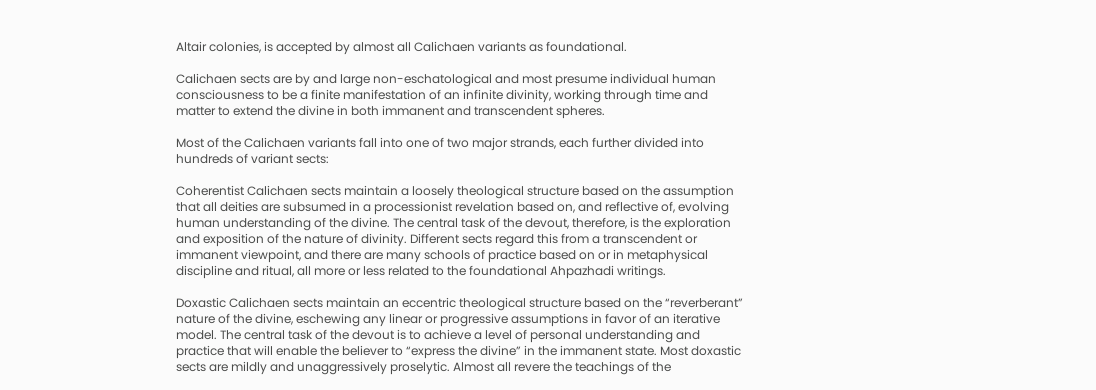Altair colonies, is accepted by almost all Calichaen variants as foundational.

Calichaen sects are by and large non-eschatological and most presume individual human consciousness to be a finite manifestation of an infinite divinity, working through time and matter to extend the divine in both immanent and transcendent spheres.

Most of the Calichaen variants fall into one of two major strands, each further divided into hundreds of variant sects:

Coherentist Calichaen sects maintain a loosely theological structure based on the assumption that all deities are subsumed in a processionist revelation based on, and reflective of, evolving human understanding of the divine. The central task of the devout, therefore, is the exploration and exposition of the nature of divinity. Different sects regard this from a transcendent or immanent viewpoint, and there are many schools of practice based on or in metaphysical discipline and ritual, all more or less related to the foundational Ahpazhadi writings.

Doxastic Calichaen sects maintain an eccentric theological structure based on the “reverberant” nature of the divine, eschewing any linear or progressive assumptions in favor of an iterative model. The central task of the devout is to achieve a level of personal understanding and practice that will enable the believer to “express the divine” in the immanent state. Most doxastic sects are mildly and unaggressively proselytic. Almost all revere the teachings of the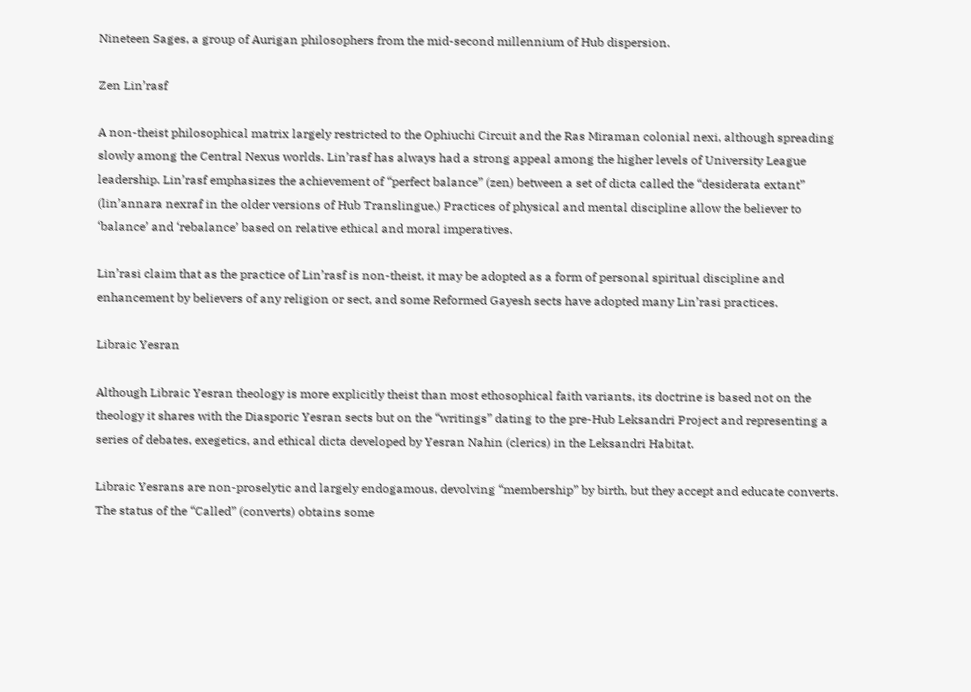Nineteen Sages, a group of Aurigan philosophers from the mid-second millennium of Hub dispersion.

Zen Lin’rasf

A non-theist philosophical matrix largely restricted to the Ophiuchi Circuit and the Ras Miraman colonial nexi, although spreading slowly among the Central Nexus worlds. Lin’rasf has always had a strong appeal among the higher levels of University League leadership. Lin’rasf emphasizes the achievement of “perfect balance” (zen) between a set of dicta called the “desiderata extant” (lin’annara nexraf in the older versions of Hub Translingue.) Practices of physical and mental discipline allow the believer to ‘balance’ and ‘rebalance’ based on relative ethical and moral imperatives.

Lin’rasi claim that as the practice of Lin’rasf is non-theist, it may be adopted as a form of personal spiritual discipline and enhancement by believers of any religion or sect, and some Reformed Gayesh sects have adopted many Lin’rasi practices.

Libraic Yesran

Although Libraic Yesran theology is more explicitly theist than most ethosophical faith variants, its doctrine is based not on the theology it shares with the Diasporic Yesran sects but on the “writings” dating to the pre-Hub Leksandri Project and representing a series of debates, exegetics, and ethical dicta developed by Yesran Nahin (clerics) in the Leksandri Habitat.

Libraic Yesrans are non-proselytic and largely endogamous, devolving “membership” by birth, but they accept and educate converts. The status of the “Called” (converts) obtains some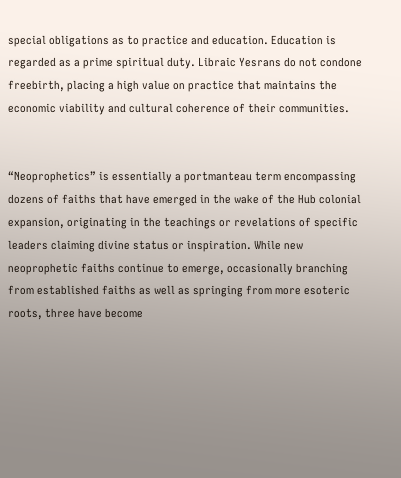special obligations as to practice and education. Education is regarded as a prime spiritual duty. Libraic Yesrans do not condone freebirth, placing a high value on practice that maintains the economic viability and cultural coherence of their communities.


“Neoprophetics” is essentially a portmanteau term encompassing dozens of faiths that have emerged in the wake of the Hub colonial expansion, originating in the teachings or revelations of specific leaders claiming divine status or inspiration. While new neoprophetic faiths continue to emerge, occasionally branching from established faiths as well as springing from more esoteric roots, three have become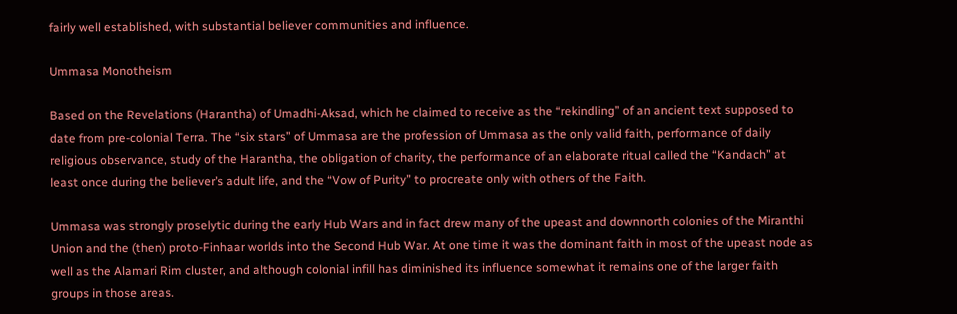fairly well established, with substantial believer communities and influence.

Ummasa Monotheism

Based on the Revelations (Harantha) of Umadhi-Aksad, which he claimed to receive as the “rekindling” of an ancient text supposed to date from pre-colonial Terra. The “six stars” of Ummasa are the profession of Ummasa as the only valid faith, performance of daily religious observance, study of the Harantha, the obligation of charity, the performance of an elaborate ritual called the “Kandach” at least once during the believer’s adult life, and the “Vow of Purity” to procreate only with others of the Faith.

Ummasa was strongly proselytic during the early Hub Wars and in fact drew many of the upeast and downnorth colonies of the Miranthi Union and the (then) proto-Finhaar worlds into the Second Hub War. At one time it was the dominant faith in most of the upeast node as well as the Alamari Rim cluster, and although colonial infill has diminished its influence somewhat it remains one of the larger faith groups in those areas.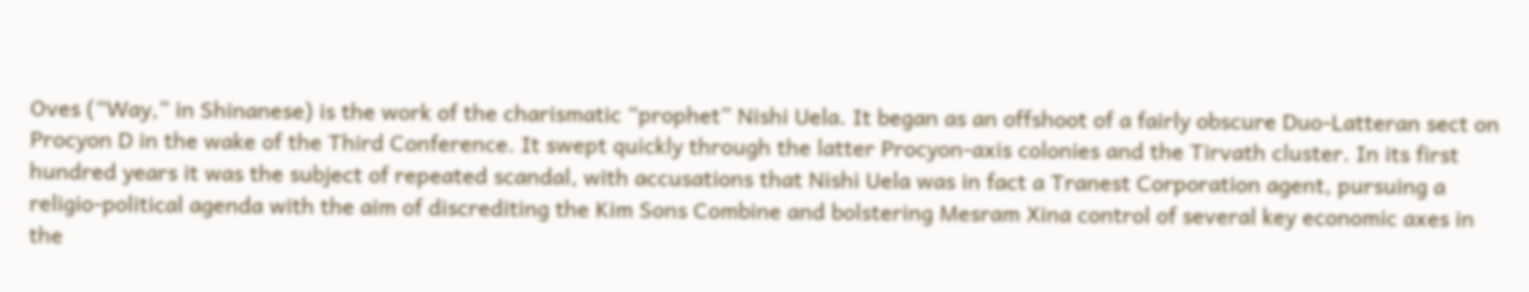Oves (“Way,” in Shinanese) is the work of the charismatic “prophet” Nishi Uela. It began as an offshoot of a fairly obscure Duo-Latteran sect on Procyon D in the wake of the Third Conference. It swept quickly through the latter Procyon-axis colonies and the Tirvath cluster. In its first hundred years it was the subject of repeated scandal, with accusations that Nishi Uela was in fact a Tranest Corporation agent, pursuing a religio-political agenda with the aim of discrediting the Kim Sons Combine and bolstering Mesram Xina control of several key economic axes in the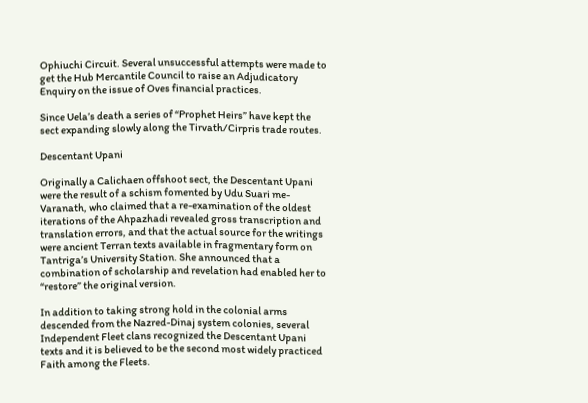Ophiuchi Circuit. Several unsuccessful attempts were made to get the Hub Mercantile Council to raise an Adjudicatory Enquiry on the issue of Oves financial practices.

Since Uela’s death a series of “Prophet Heirs” have kept the sect expanding slowly along the Tirvath/Cirpris trade routes.

Descentant Upani

Originally a Calichaen offshoot sect, the Descentant Upani were the result of a schism fomented by Udu Suari me-Varanath, who claimed that a re-examination of the oldest iterations of the Ahpazhadi revealed gross transcription and translation errors, and that the actual source for the writings were ancient Terran texts available in fragmentary form on Tantriga’s University Station. She announced that a combination of scholarship and revelation had enabled her to “restore” the original version.

In addition to taking strong hold in the colonial arms descended from the Nazred-Dinaj system colonies, several Independent Fleet clans recognized the Descentant Upani texts and it is believed to be the second most widely practiced Faith among the Fleets.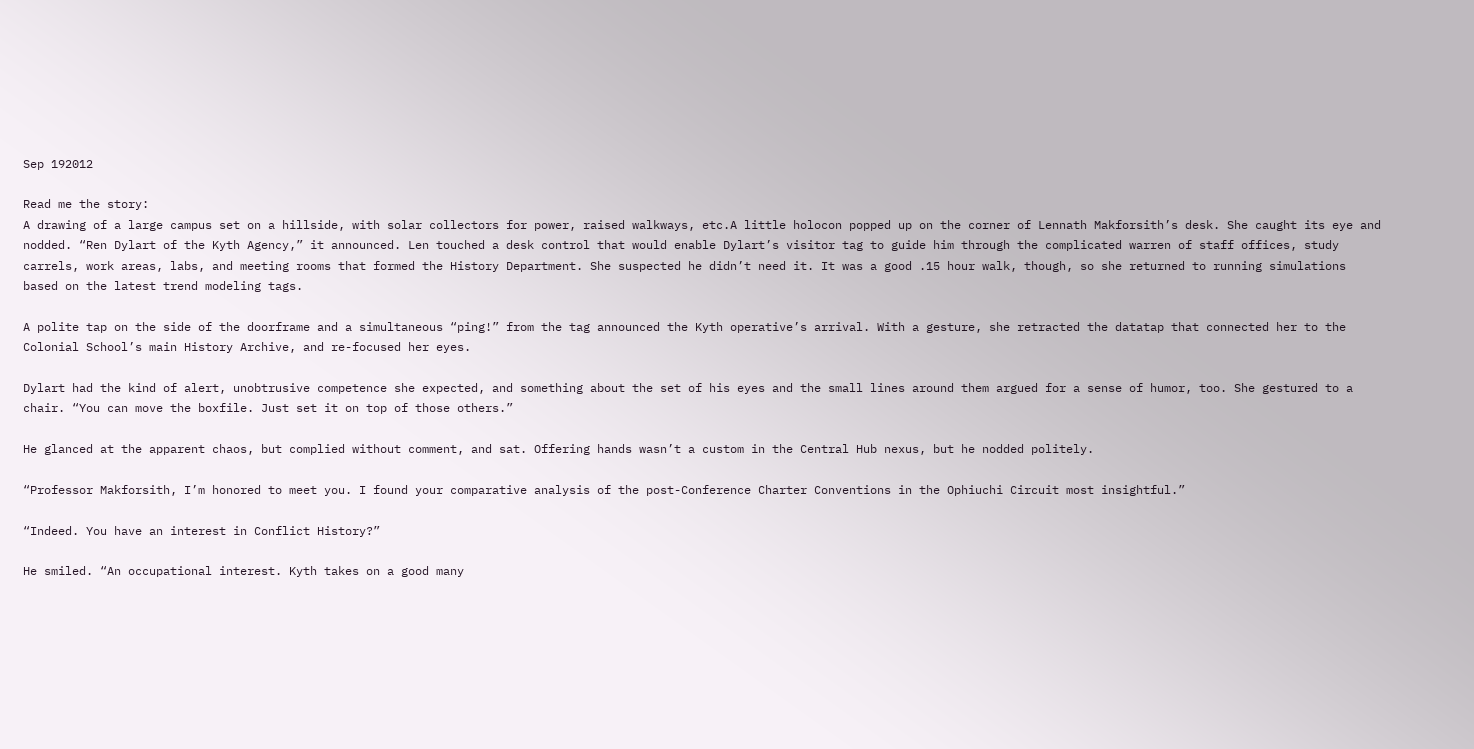Sep 192012

Read me the story:
A drawing of a large campus set on a hillside, with solar collectors for power, raised walkways, etc.A little holocon popped up on the corner of Lennath Makforsith’s desk. She caught its eye and nodded. “Ren Dylart of the Kyth Agency,” it announced. Len touched a desk control that would enable Dylart’s visitor tag to guide him through the complicated warren of staff offices, study carrels, work areas, labs, and meeting rooms that formed the History Department. She suspected he didn’t need it. It was a good .15 hour walk, though, so she returned to running simulations based on the latest trend modeling tags.

A polite tap on the side of the doorframe and a simultaneous “ping!” from the tag announced the Kyth operative’s arrival. With a gesture, she retracted the datatap that connected her to the Colonial School’s main History Archive, and re-focused her eyes.

Dylart had the kind of alert, unobtrusive competence she expected, and something about the set of his eyes and the small lines around them argued for a sense of humor, too. She gestured to a chair. “You can move the boxfile. Just set it on top of those others.”

He glanced at the apparent chaos, but complied without comment, and sat. Offering hands wasn’t a custom in the Central Hub nexus, but he nodded politely.

“Professor Makforsith, I’m honored to meet you. I found your comparative analysis of the post-Conference Charter Conventions in the Ophiuchi Circuit most insightful.”

“Indeed. You have an interest in Conflict History?”

He smiled. “An occupational interest. Kyth takes on a good many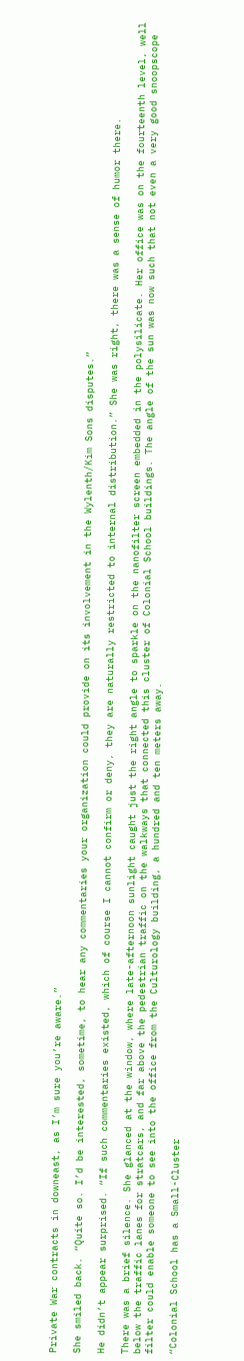Private War contracts in downeast, as I’m sure you’re aware.”

She smiled back. “Quite so. I’d be interested, sometime, to hear any commentaries your organization could provide on its involvement in the Wylenth/Kim Sons disputes.”

He didn’t appear surprised. “If such commentaries existed, which of course I cannot confirm or deny, they are naturally restricted to internal distribution.” She was right, there was a sense of humor there.

There was a brief silence. She glanced at the window, where late-afternoon sunlight caught just the right angle to sparkle on the nanofilter screen embedded in the polysilicate. Her office was on the fourteenth level, well below the traffic lanes for stratcars, and far above the pedestrian traffic on the walkways that connected this cluster of Colonial School buildings. The angle of the sun was now such that not even a very good snoopscope filter could enable someone to see into the office from the Culturology building, a hundred and ten meters away.

“Colonial School has a Small-Cluster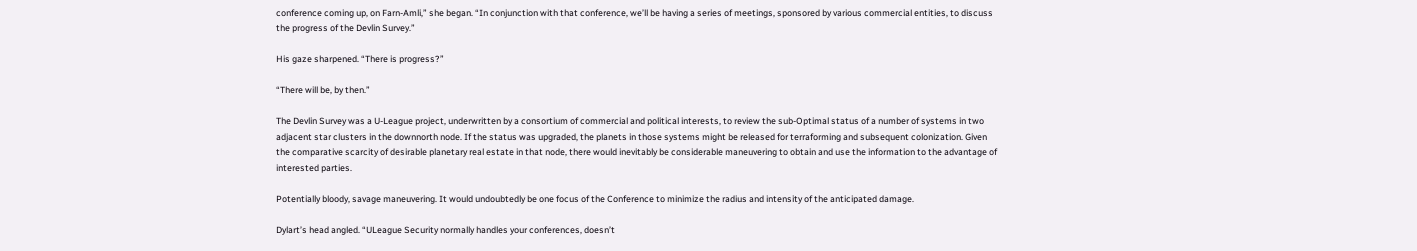conference coming up, on Farn-Amli,” she began. “In conjunction with that conference, we’ll be having a series of meetings, sponsored by various commercial entities, to discuss the progress of the Devlin Survey.”

His gaze sharpened. “There is progress?”

“There will be, by then.”

The Devlin Survey was a U-League project, underwritten by a consortium of commercial and political interests, to review the sub-Optimal status of a number of systems in two adjacent star clusters in the downnorth node. If the status was upgraded, the planets in those systems might be released for terraforming and subsequent colonization. Given the comparative scarcity of desirable planetary real estate in that node, there would inevitably be considerable maneuvering to obtain and use the information to the advantage of interested parties.

Potentially bloody, savage maneuvering. It would undoubtedly be one focus of the Conference to minimize the radius and intensity of the anticipated damage.

Dylart’s head angled. “ULeague Security normally handles your conferences, doesn’t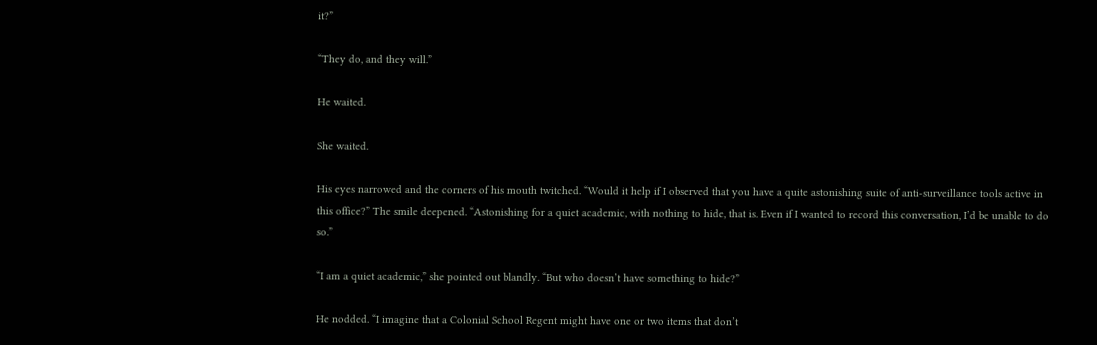it?”

“They do, and they will.”

He waited.

She waited.

His eyes narrowed and the corners of his mouth twitched. “Would it help if I observed that you have a quite astonishing suite of anti-surveillance tools active in this office?” The smile deepened. “Astonishing for a quiet academic, with nothing to hide, that is. Even if I wanted to record this conversation, I’d be unable to do so.”

“I am a quiet academic,” she pointed out blandly. “But who doesn’t have something to hide?”

He nodded. “I imagine that a Colonial School Regent might have one or two items that don’t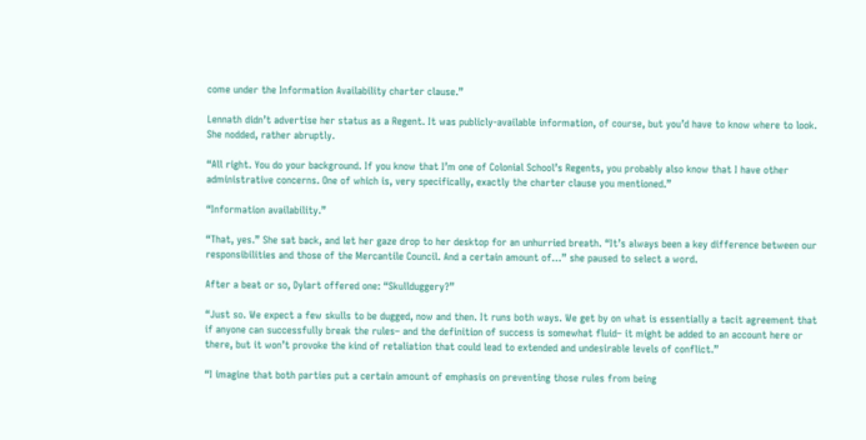come under the Information Availability charter clause.”

Lennath didn’t advertise her status as a Regent. It was publicly-available information, of course, but you’d have to know where to look. She nodded, rather abruptly.

“All right. You do your background. If you know that I’m one of Colonial School’s Regents, you probably also know that I have other administrative concerns. One of which is, very specifically, exactly the charter clause you mentioned.”

“Information availability.”

“That, yes.” She sat back, and let her gaze drop to her desktop for an unhurried breath. “It’s always been a key difference between our responsibilities and those of the Mercantile Council. And a certain amount of…” she paused to select a word.

After a beat or so, Dylart offered one: “Skullduggery?”

“Just so. We expect a few skulls to be dugged, now and then. It runs both ways. We get by on what is essentially a tacit agreement that if anyone can successfully break the rules– and the definition of success is somewhat fluid– it might be added to an account here or there, but it won’t provoke the kind of retaliation that could lead to extended and undesirable levels of conflict.”

“I imagine that both parties put a certain amount of emphasis on preventing those rules from being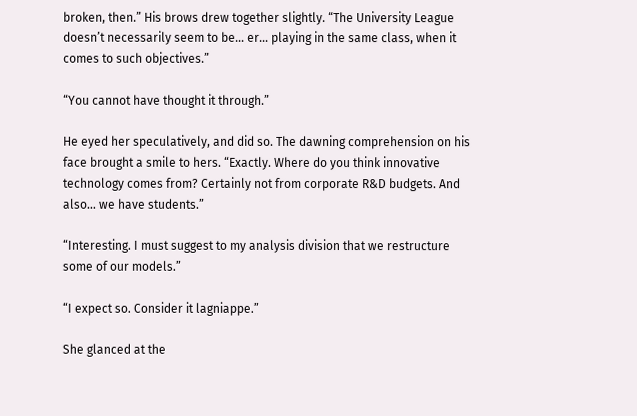broken, then.” His brows drew together slightly. “The University League doesn’t necessarily seem to be… er… playing in the same class, when it comes to such objectives.”

“You cannot have thought it through.”

He eyed her speculatively, and did so. The dawning comprehension on his face brought a smile to hers. “Exactly. Where do you think innovative technology comes from? Certainly not from corporate R&D budgets. And also… we have students.”

“Interesting. I must suggest to my analysis division that we restructure some of our models.”

“I expect so. Consider it lagniappe.”

She glanced at the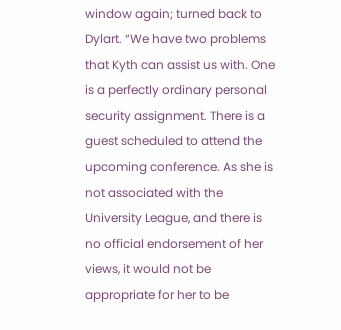window again; turned back to Dylart. “We have two problems that Kyth can assist us with. One is a perfectly ordinary personal security assignment. There is a guest scheduled to attend the upcoming conference. As she is not associated with the University League, and there is no official endorsement of her views, it would not be appropriate for her to be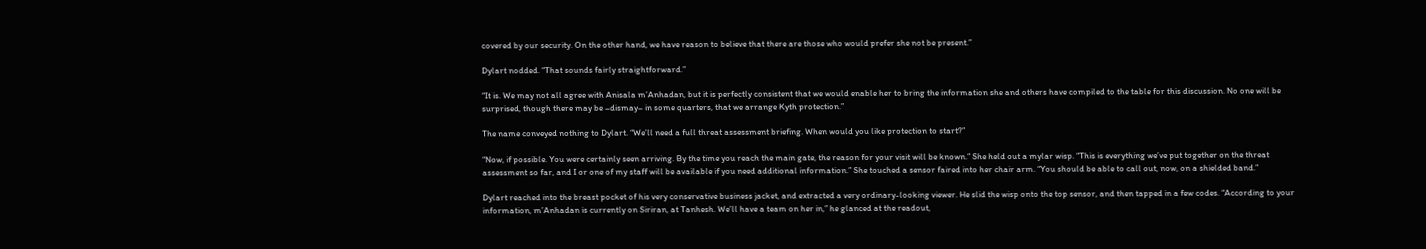covered by our security. On the other hand, we have reason to believe that there are those who would prefer she not be present.”

Dylart nodded. “That sounds fairly straightforward.”

“It is. We may not all agree with Anisala m’Anhadan, but it is perfectly consistent that we would enable her to bring the information she and others have compiled to the table for this discussion. No one will be surprised, though there may be –dismay– in some quarters, that we arrange Kyth protection.”

The name conveyed nothing to Dylart. “We’ll need a full threat assessment briefing. When would you like protection to start?”

“Now, if possible. You were certainly seen arriving. By the time you reach the main gate, the reason for your visit will be known.” She held out a mylar wisp. “This is everything we’ve put together on the threat assessment so far, and I or one of my staff will be available if you need additional information.” She touched a sensor faired into her chair arm. “You should be able to call out, now, on a shielded band.”

Dylart reached into the breast pocket of his very conservative business jacket, and extracted a very ordinary-looking viewer. He slid the wisp onto the top sensor, and then tapped in a few codes. “According to your information, m’Anhadan is currently on Siriran, at Tanhesh. We’ll have a team on her in,” he glanced at the readout,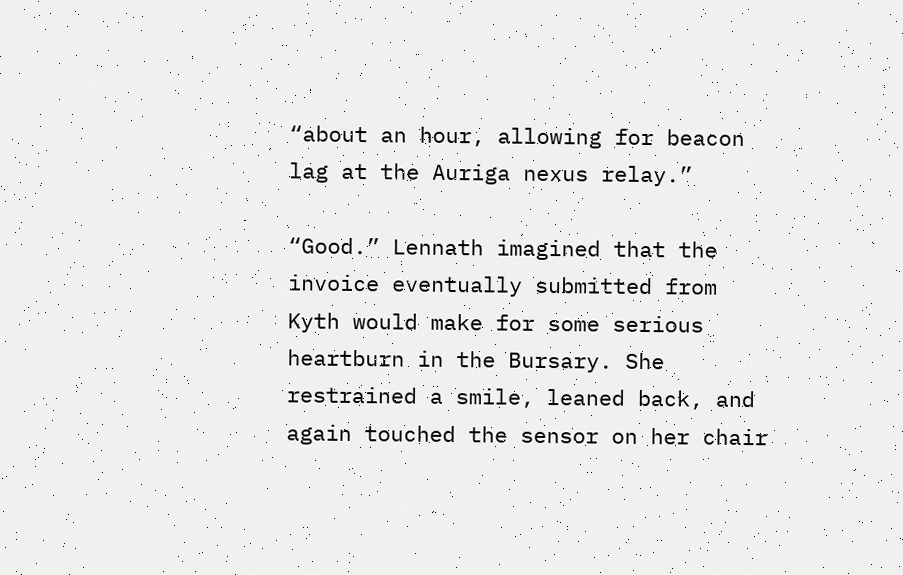“about an hour, allowing for beacon lag at the Auriga nexus relay.”

“Good.” Lennath imagined that the invoice eventually submitted from Kyth would make for some serious heartburn in the Bursary. She restrained a smile, leaned back, and again touched the sensor on her chair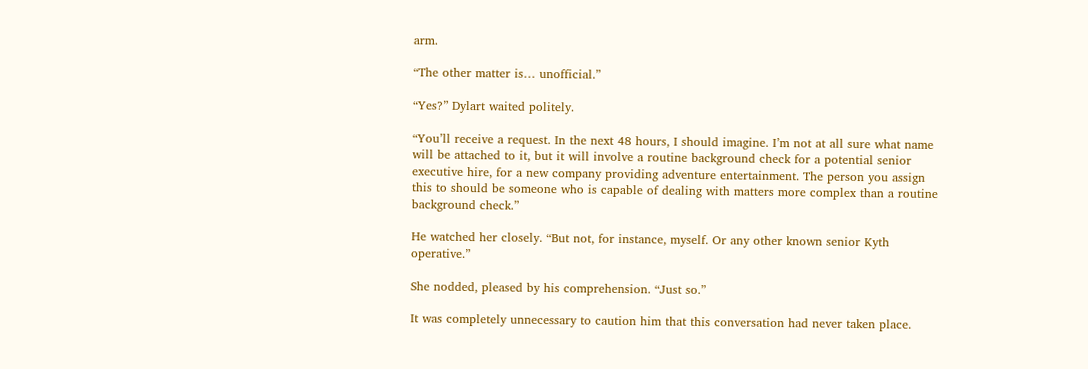arm.

“The other matter is… unofficial.”

“Yes?” Dylart waited politely.

“You’ll receive a request. In the next 48 hours, I should imagine. I’m not at all sure what name will be attached to it, but it will involve a routine background check for a potential senior executive hire, for a new company providing adventure entertainment. The person you assign this to should be someone who is capable of dealing with matters more complex than a routine background check.”

He watched her closely. “But not, for instance, myself. Or any other known senior Kyth operative.”

She nodded, pleased by his comprehension. “Just so.”

It was completely unnecessary to caution him that this conversation had never taken place.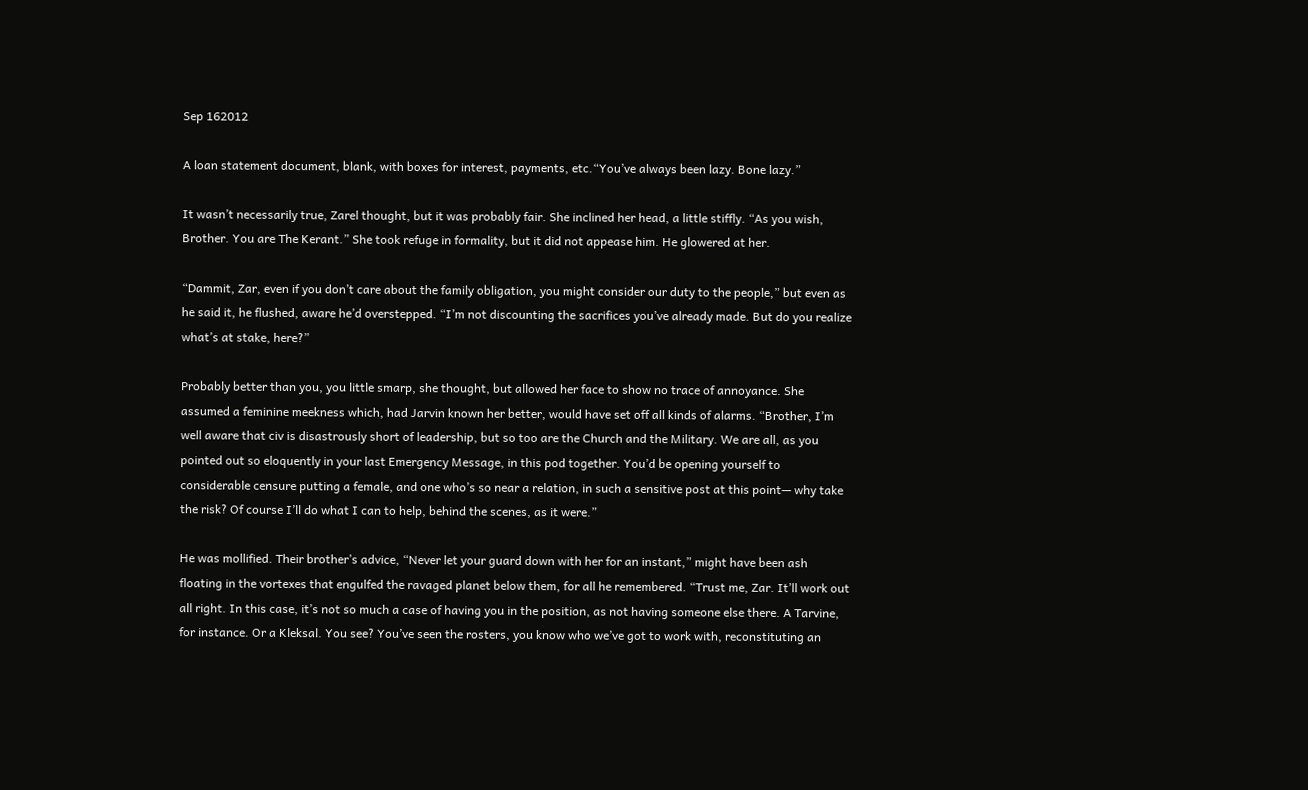Sep 162012

A loan statement document, blank, with boxes for interest, payments, etc.“You’ve always been lazy. Bone lazy.”

It wasn’t necessarily true, Zarel thought, but it was probably fair. She inclined her head, a little stiffly. “As you wish, Brother. You are The Kerant.” She took refuge in formality, but it did not appease him. He glowered at her.

“Dammit, Zar, even if you don’t care about the family obligation, you might consider our duty to the people,” but even as he said it, he flushed, aware he’d overstepped. “I’m not discounting the sacrifices you’ve already made. But do you realize what’s at stake, here?”

Probably better than you, you little smarp, she thought, but allowed her face to show no trace of annoyance. She assumed a feminine meekness which, had Jarvin known her better, would have set off all kinds of alarms. “Brother, I’m well aware that civ is disastrously short of leadership, but so too are the Church and the Military. We are all, as you pointed out so eloquently in your last Emergency Message, in this pod together. You’d be opening yourself to considerable censure putting a female, and one who’s so near a relation, in such a sensitive post at this point— why take the risk? Of course I’ll do what I can to help, behind the scenes, as it were.”

He was mollified. Their brother’s advice, “Never let your guard down with her for an instant,” might have been ash floating in the vortexes that engulfed the ravaged planet below them, for all he remembered. “Trust me, Zar. It’ll work out all right. In this case, it’s not so much a case of having you in the position, as not having someone else there. A Tarvine, for instance. Or a Kleksal. You see? You’ve seen the rosters, you know who we’ve got to work with, reconstituting an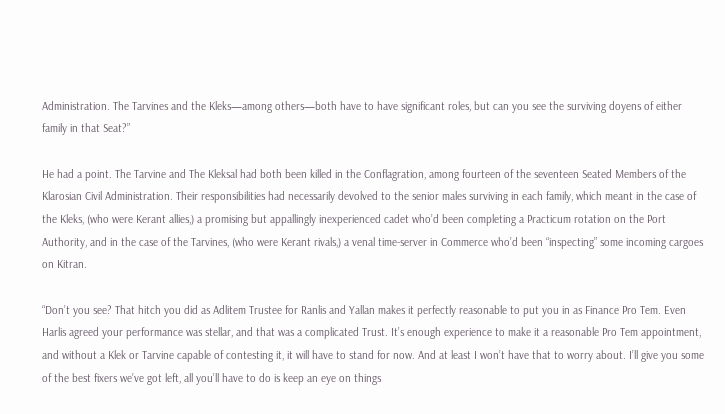Administration. The Tarvines and the Kleks—among others—both have to have significant roles, but can you see the surviving doyens of either family in that Seat?”

He had a point. The Tarvine and The Kleksal had both been killed in the Conflagration, among fourteen of the seventeen Seated Members of the Klarosian Civil Administration. Their responsibilities had necessarily devolved to the senior males surviving in each family, which meant in the case of the Kleks, (who were Kerant allies,) a promising but appallingly inexperienced cadet who’d been completing a Practicum rotation on the Port Authority, and in the case of the Tarvines, (who were Kerant rivals,) a venal time-server in Commerce who’d been “inspecting” some incoming cargoes on Kitran.

“Don’t you see? That hitch you did as Adlitem Trustee for Ranlis and Yallan makes it perfectly reasonable to put you in as Finance Pro Tem. Even Harlis agreed your performance was stellar, and that was a complicated Trust. It’s enough experience to make it a reasonable Pro Tem appointment, and without a Klek or Tarvine capable of contesting it, it will have to stand for now. And at least I won’t have that to worry about. I’ll give you some of the best fixers we’ve got left, all you’ll have to do is keep an eye on things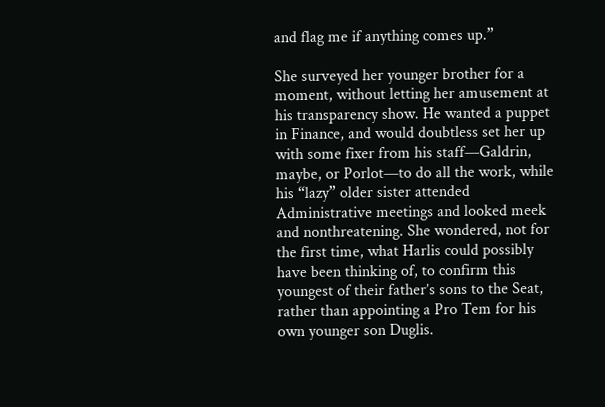and flag me if anything comes up.”

She surveyed her younger brother for a moment, without letting her amusement at his transparency show. He wanted a puppet in Finance, and would doubtless set her up with some fixer from his staff—Galdrin, maybe, or Porlot—to do all the work, while his “lazy” older sister attended Administrative meetings and looked meek and nonthreatening. She wondered, not for the first time, what Harlis could possibly have been thinking of, to confirm this youngest of their father’s sons to the Seat, rather than appointing a Pro Tem for his own younger son Duglis.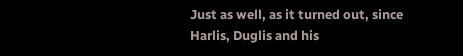Just as well, as it turned out, since Harlis, Duglis and his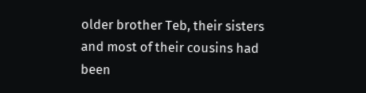older brother Teb, their sisters and most of their cousins had been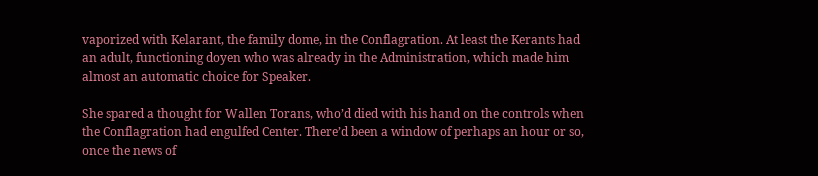vaporized with Kelarant, the family dome, in the Conflagration. At least the Kerants had an adult, functioning doyen who was already in the Administration, which made him almost an automatic choice for Speaker.

She spared a thought for Wallen Torans, who’d died with his hand on the controls when the Conflagration had engulfed Center. There’d been a window of perhaps an hour or so, once the news of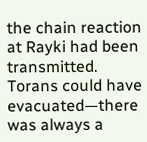the chain reaction at Rayki had been transmitted. Torans could have evacuated—there was always a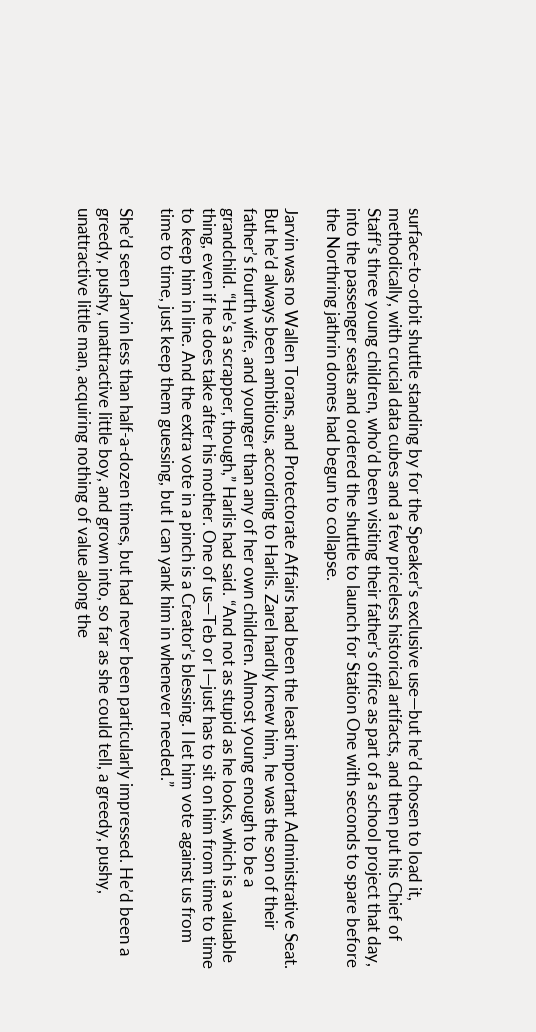surface-to-orbit shuttle standing by for the Speaker’s exclusive use—but he’d chosen to load it, methodically, with crucial data cubes and a few priceless historical artifacts, and then put his Chief of Staff’s three young children, who’d been visiting their father’s office as part of a school project that day, into the passenger seats and ordered the shuttle to launch for Station One with seconds to spare before the Northring jathrin domes had begun to collapse.

Jarvin was no Wallen Torans, and Protectorate Affairs had been the least important Administrative Seat. But he’d always been ambitious, according to Harlis. Zarel hardly knew him, he was the son of their father’s fourth wife, and younger than any of her own children. Almost young enough to be a grandchild. “He’s a scrapper, though,” Harlis had said. “And not as stupid as he looks, which is a valuable thing, even if he does take after his mother. One of us—Teb or I—just has to sit on him from time to time to keep him in line. And the extra vote in a pinch is a Creator’s blessing. I let him vote against us from time to time, just keep them guessing, but I can yank him in whenever needed.”

She’d seen Jarvin less than half-a-dozen times, but had never been particularly impressed. He’d been a greedy, pushy, unattractive little boy, and grown into, so far as she could tell, a greedy, pushy, unattractive little man, acquiring nothing of value along the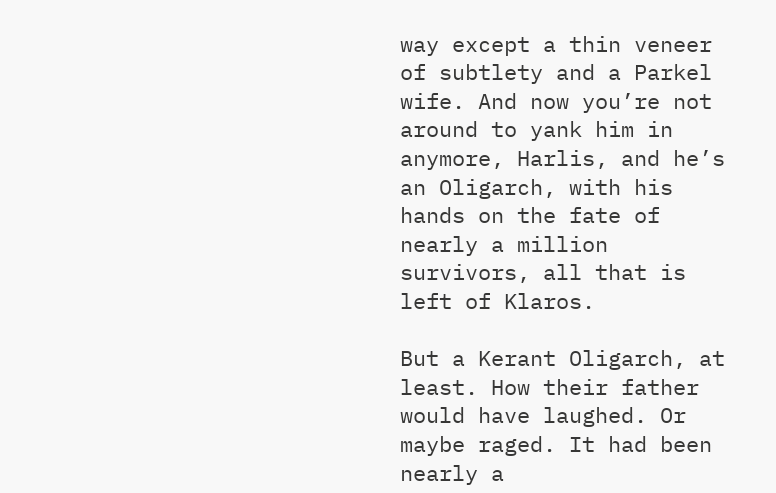way except a thin veneer of subtlety and a Parkel wife. And now you’re not around to yank him in anymore, Harlis, and he’s an Oligarch, with his hands on the fate of nearly a million survivors, all that is left of Klaros.

But a Kerant Oligarch, at least. How their father would have laughed. Or maybe raged. It had been nearly a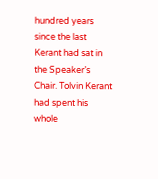hundred years since the last Kerant had sat in the Speaker’s Chair. Tolvin Kerant had spent his whole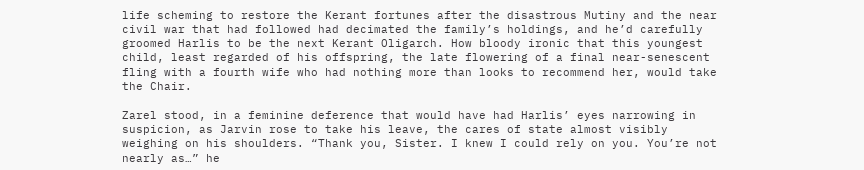life scheming to restore the Kerant fortunes after the disastrous Mutiny and the near civil war that had followed had decimated the family’s holdings, and he’d carefully groomed Harlis to be the next Kerant Oligarch. How bloody ironic that this youngest child, least regarded of his offspring, the late flowering of a final near-senescent fling with a fourth wife who had nothing more than looks to recommend her, would take the Chair.

Zarel stood, in a feminine deference that would have had Harlis’ eyes narrowing in suspicion, as Jarvin rose to take his leave, the cares of state almost visibly weighing on his shoulders. “Thank you, Sister. I knew I could rely on you. You’re not nearly as…” he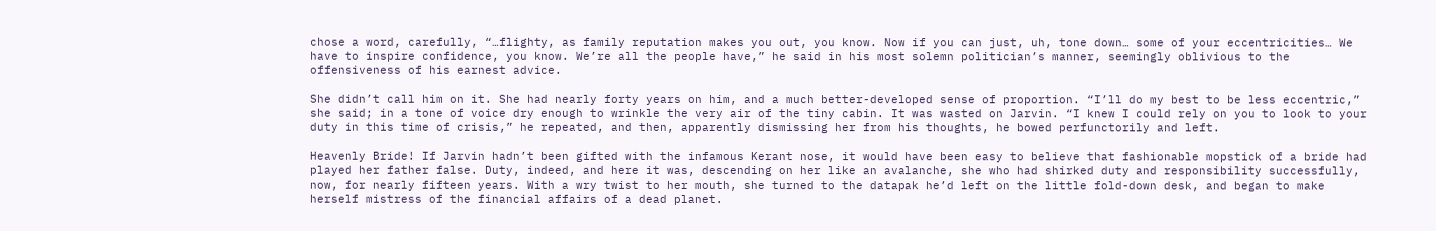chose a word, carefully, “…flighty, as family reputation makes you out, you know. Now if you can just, uh, tone down… some of your eccentricities… We have to inspire confidence, you know. We’re all the people have,” he said in his most solemn politician’s manner, seemingly oblivious to the offensiveness of his earnest advice.

She didn’t call him on it. She had nearly forty years on him, and a much better-developed sense of proportion. “I’ll do my best to be less eccentric,” she said; in a tone of voice dry enough to wrinkle the very air of the tiny cabin. It was wasted on Jarvin. “I knew I could rely on you to look to your duty in this time of crisis,” he repeated, and then, apparently dismissing her from his thoughts, he bowed perfunctorily and left.

Heavenly Bride! If Jarvin hadn’t been gifted with the infamous Kerant nose, it would have been easy to believe that fashionable mopstick of a bride had played her father false. Duty, indeed, and here it was, descending on her like an avalanche, she who had shirked duty and responsibility successfully, now, for nearly fifteen years. With a wry twist to her mouth, she turned to the datapak he’d left on the little fold-down desk, and began to make herself mistress of the financial affairs of a dead planet.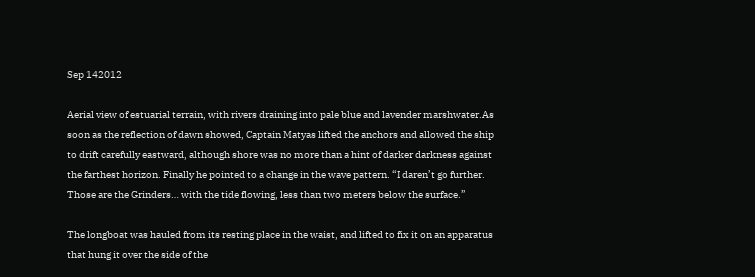Sep 142012

Aerial view of estuarial terrain, with rivers draining into pale blue and lavender marshwater.As soon as the reflection of dawn showed, Captain Matyas lifted the anchors and allowed the ship to drift carefully eastward, although shore was no more than a hint of darker darkness against the farthest horizon. Finally he pointed to a change in the wave pattern. “I daren’t go further. Those are the Grinders… with the tide flowing, less than two meters below the surface.”

The longboat was hauled from its resting place in the waist, and lifted to fix it on an apparatus that hung it over the side of the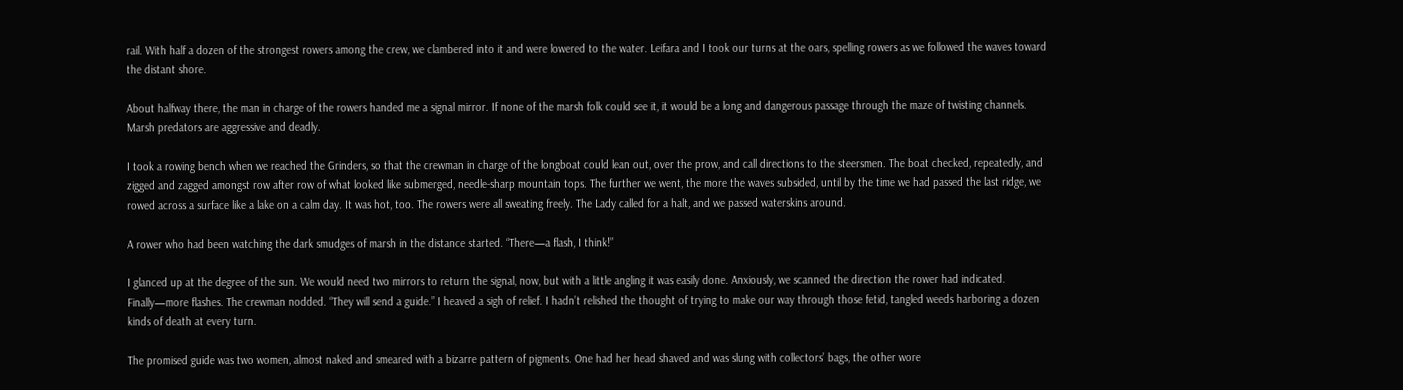rail. With half a dozen of the strongest rowers among the crew, we clambered into it and were lowered to the water. Leifara and I took our turns at the oars, spelling rowers as we followed the waves toward the distant shore.

About halfway there, the man in charge of the rowers handed me a signal mirror. If none of the marsh folk could see it, it would be a long and dangerous passage through the maze of twisting channels. Marsh predators are aggressive and deadly.

I took a rowing bench when we reached the Grinders, so that the crewman in charge of the longboat could lean out, over the prow, and call directions to the steersmen. The boat checked, repeatedly, and zigged and zagged amongst row after row of what looked like submerged, needle-sharp mountain tops. The further we went, the more the waves subsided, until by the time we had passed the last ridge, we rowed across a surface like a lake on a calm day. It was hot, too. The rowers were all sweating freely. The Lady called for a halt, and we passed waterskins around.

A rower who had been watching the dark smudges of marsh in the distance started. “There—a flash, I think!”

I glanced up at the degree of the sun. We would need two mirrors to return the signal, now, but with a little angling it was easily done. Anxiously, we scanned the direction the rower had indicated. Finally—more flashes. The crewman nodded. “They will send a guide.” I heaved a sigh of relief. I hadn’t relished the thought of trying to make our way through those fetid, tangled weeds harboring a dozen kinds of death at every turn.

The promised guide was two women, almost naked and smeared with a bizarre pattern of pigments. One had her head shaved and was slung with collectors’ bags, the other wore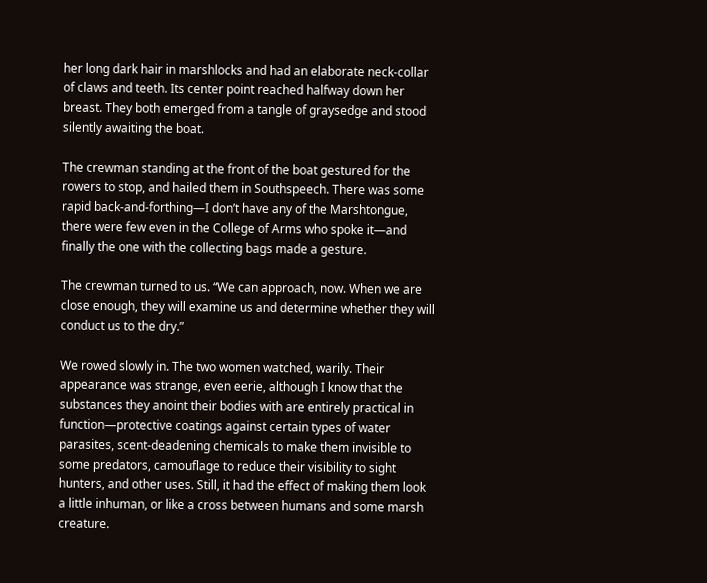her long dark hair in marshlocks and had an elaborate neck-collar of claws and teeth. Its center point reached halfway down her breast. They both emerged from a tangle of graysedge and stood silently awaiting the boat.

The crewman standing at the front of the boat gestured for the rowers to stop, and hailed them in Southspeech. There was some rapid back-and-forthing—I don’t have any of the Marshtongue, there were few even in the College of Arms who spoke it—and finally the one with the collecting bags made a gesture.

The crewman turned to us. “We can approach, now. When we are close enough, they will examine us and determine whether they will conduct us to the dry.”

We rowed slowly in. The two women watched, warily. Their appearance was strange, even eerie, although I know that the substances they anoint their bodies with are entirely practical in function—protective coatings against certain types of water parasites, scent-deadening chemicals to make them invisible to some predators, camouflage to reduce their visibility to sight hunters, and other uses. Still, it had the effect of making them look a little inhuman, or like a cross between humans and some marsh creature.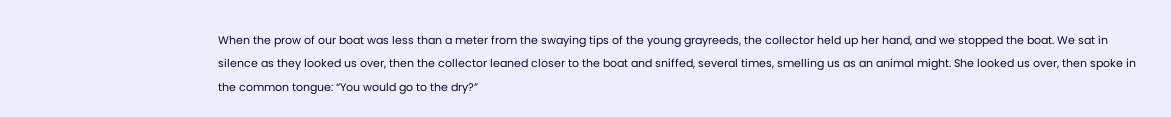When the prow of our boat was less than a meter from the swaying tips of the young grayreeds, the collector held up her hand, and we stopped the boat. We sat in silence as they looked us over, then the collector leaned closer to the boat and sniffed, several times, smelling us as an animal might. She looked us over, then spoke in the common tongue: “You would go to the dry?”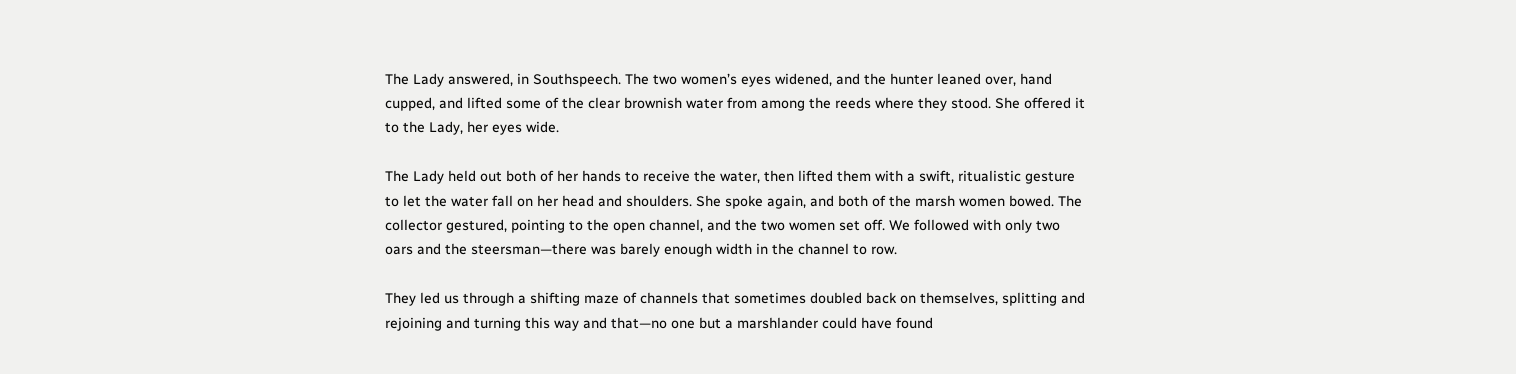The Lady answered, in Southspeech. The two women’s eyes widened, and the hunter leaned over, hand cupped, and lifted some of the clear brownish water from among the reeds where they stood. She offered it to the Lady, her eyes wide.

The Lady held out both of her hands to receive the water, then lifted them with a swift, ritualistic gesture to let the water fall on her head and shoulders. She spoke again, and both of the marsh women bowed. The collector gestured, pointing to the open channel, and the two women set off. We followed with only two oars and the steersman—there was barely enough width in the channel to row.

They led us through a shifting maze of channels that sometimes doubled back on themselves, splitting and rejoining and turning this way and that—no one but a marshlander could have found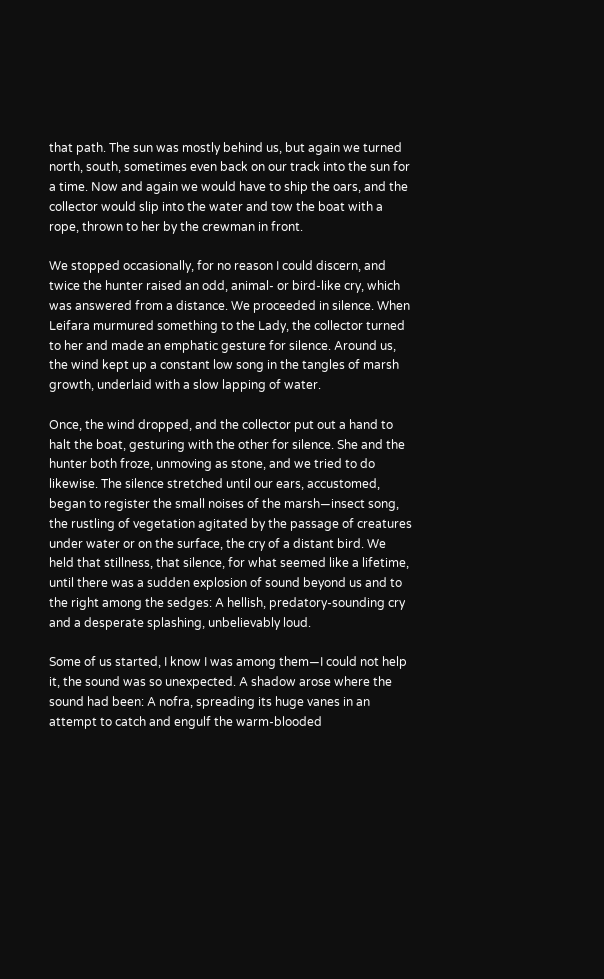that path. The sun was mostly behind us, but again we turned north, south, sometimes even back on our track into the sun for a time. Now and again we would have to ship the oars, and the collector would slip into the water and tow the boat with a rope, thrown to her by the crewman in front.

We stopped occasionally, for no reason I could discern, and twice the hunter raised an odd, animal- or bird-like cry, which was answered from a distance. We proceeded in silence. When Leifara murmured something to the Lady, the collector turned to her and made an emphatic gesture for silence. Around us, the wind kept up a constant low song in the tangles of marsh growth, underlaid with a slow lapping of water.

Once, the wind dropped, and the collector put out a hand to halt the boat, gesturing with the other for silence. She and the hunter both froze, unmoving as stone, and we tried to do likewise. The silence stretched until our ears, accustomed, began to register the small noises of the marsh—insect song, the rustling of vegetation agitated by the passage of creatures under water or on the surface, the cry of a distant bird. We held that stillness, that silence, for what seemed like a lifetime, until there was a sudden explosion of sound beyond us and to the right among the sedges: A hellish, predatory-sounding cry and a desperate splashing, unbelievably loud.

Some of us started, I know I was among them—I could not help it, the sound was so unexpected. A shadow arose where the sound had been: A nofra, spreading its huge vanes in an attempt to catch and engulf the warm-blooded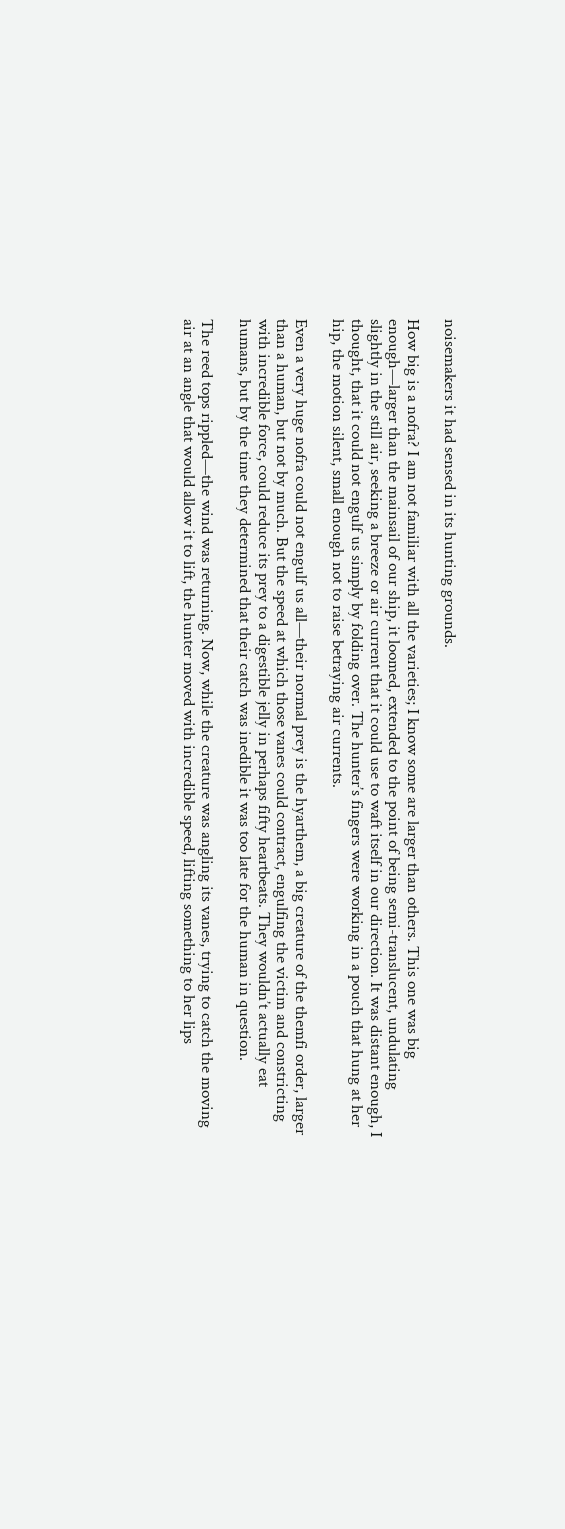noisemakers it had sensed in its hunting grounds.

How big is a nofra? I am not familiar with all the varieties; I know some are larger than others. This one was big enough—larger than the mainsail of our ship, it loomed, extended to the point of being semi-translucent, undulating slightly in the still air, seeking a breeze or air current that it could use to waft itself in our direction. It was distant enough, I thought, that it could not engulf us simply by folding over. The hunter’s fingers were working in a pouch that hung at her hip, the motion silent, small enough not to raise betraying air currents.

Even a very huge nofra could not engulf us all—their normal prey is the hyarthem, a big creature of the themfi order, larger than a human, but not by much. But the speed at which those vanes could contract, engulfing the victim and constricting with incredible force, could reduce its prey to a digestible jelly in perhaps fifty heartbeats. They wouldn’t actually eat humans, but by the time they determined that their catch was inedible it was too late for the human in question.

The reed tops rippled—the wind was returning. Now, while the creature was angling its vanes, trying to catch the moving air at an angle that would allow it to lift, the hunter moved with incredible speed, lifting something to her lips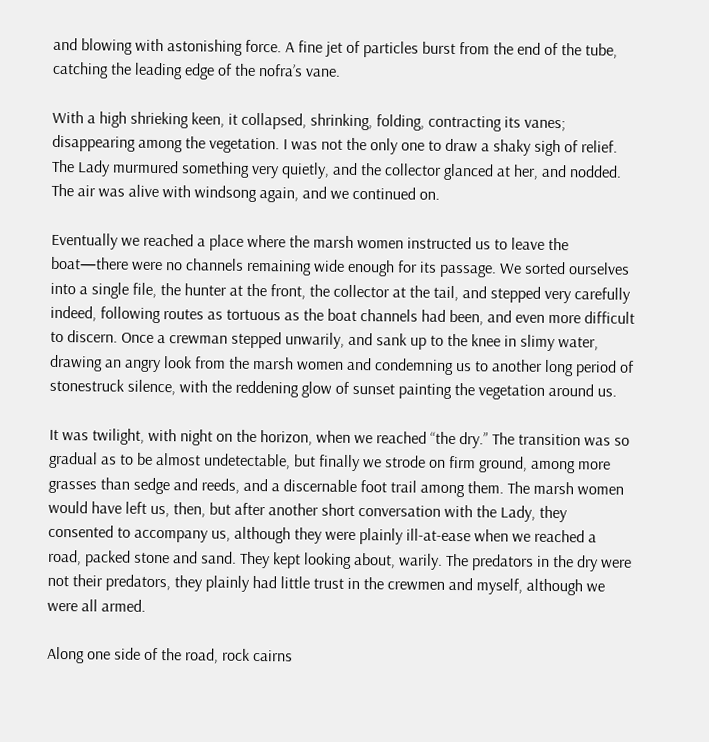and blowing with astonishing force. A fine jet of particles burst from the end of the tube, catching the leading edge of the nofra’s vane.

With a high shrieking keen, it collapsed, shrinking, folding, contracting its vanes; disappearing among the vegetation. I was not the only one to draw a shaky sigh of relief. The Lady murmured something very quietly, and the collector glanced at her, and nodded. The air was alive with windsong again, and we continued on.

Eventually we reached a place where the marsh women instructed us to leave the boat—there were no channels remaining wide enough for its passage. We sorted ourselves into a single file, the hunter at the front, the collector at the tail, and stepped very carefully indeed, following routes as tortuous as the boat channels had been, and even more difficult to discern. Once a crewman stepped unwarily, and sank up to the knee in slimy water, drawing an angry look from the marsh women and condemning us to another long period of stonestruck silence, with the reddening glow of sunset painting the vegetation around us.

It was twilight, with night on the horizon, when we reached “the dry.” The transition was so gradual as to be almost undetectable, but finally we strode on firm ground, among more grasses than sedge and reeds, and a discernable foot trail among them. The marsh women would have left us, then, but after another short conversation with the Lady, they consented to accompany us, although they were plainly ill-at-ease when we reached a road, packed stone and sand. They kept looking about, warily. The predators in the dry were not their predators, they plainly had little trust in the crewmen and myself, although we were all armed.

Along one side of the road, rock cairns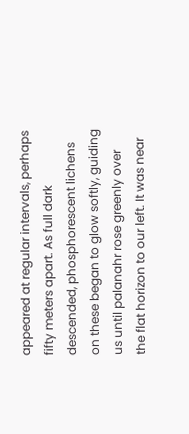appeared at regular intervals, perhaps fifty meters apart. As full dark descended, phosphorescent lichens on these began to glow softly, guiding us until palanahr rose greenly over the flat horizon to our left. It was near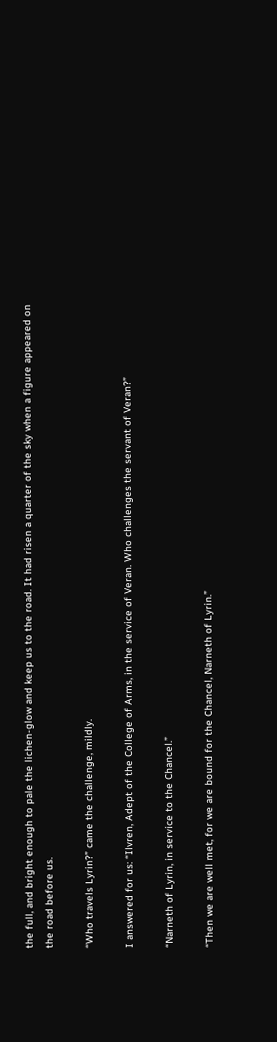the full, and bright enough to pale the lichen-glow and keep us to the road. It had risen a quarter of the sky when a figure appeared on the road before us.

“Who travels Lyrin?” came the challenge, mildly.

I answered for us: “Ilvren, Adept of the College of Arms, in the service of Veran. Who challenges the servant of Veran?”

“Narneth of Lyrin, in service to the Chancel.”

“Then we are well met, for we are bound for the Chancel, Narneth of Lyrin.”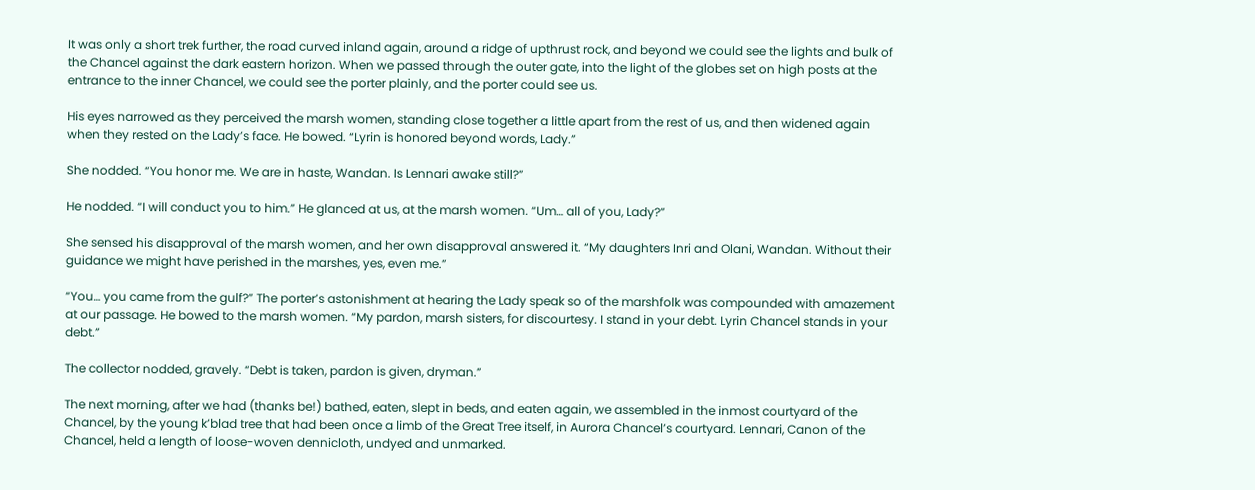It was only a short trek further, the road curved inland again, around a ridge of upthrust rock, and beyond we could see the lights and bulk of the Chancel against the dark eastern horizon. When we passed through the outer gate, into the light of the globes set on high posts at the entrance to the inner Chancel, we could see the porter plainly, and the porter could see us.

His eyes narrowed as they perceived the marsh women, standing close together a little apart from the rest of us, and then widened again when they rested on the Lady’s face. He bowed. “Lyrin is honored beyond words, Lady.”

She nodded. “You honor me. We are in haste, Wandan. Is Lennari awake still?”

He nodded. “I will conduct you to him.” He glanced at us, at the marsh women. “Um… all of you, Lady?”

She sensed his disapproval of the marsh women, and her own disapproval answered it. “My daughters Inri and Olani, Wandan. Without their guidance we might have perished in the marshes, yes, even me.”

“You… you came from the gulf?” The porter’s astonishment at hearing the Lady speak so of the marshfolk was compounded with amazement at our passage. He bowed to the marsh women. “My pardon, marsh sisters, for discourtesy. I stand in your debt. Lyrin Chancel stands in your debt.”

The collector nodded, gravely. “Debt is taken, pardon is given, dryman.”

The next morning, after we had (thanks be!) bathed, eaten, slept in beds, and eaten again, we assembled in the inmost courtyard of the Chancel, by the young k’blad tree that had been once a limb of the Great Tree itself, in Aurora Chancel’s courtyard. Lennari, Canon of the Chancel, held a length of loose-woven dennicloth, undyed and unmarked.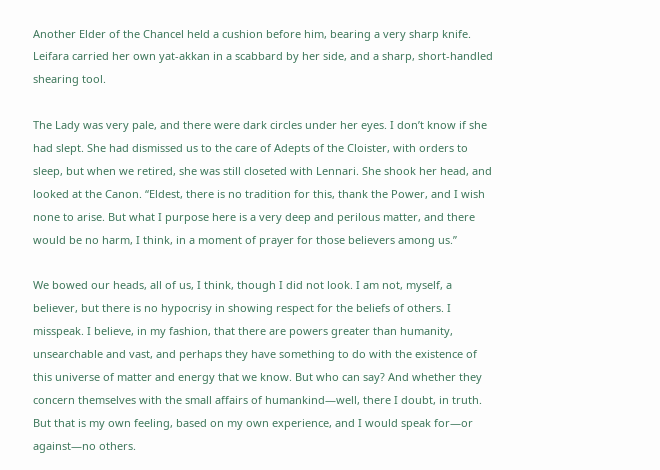Another Elder of the Chancel held a cushion before him, bearing a very sharp knife. Leifara carried her own yat-akkan in a scabbard by her side, and a sharp, short-handled shearing tool.

The Lady was very pale, and there were dark circles under her eyes. I don’t know if she had slept. She had dismissed us to the care of Adepts of the Cloister, with orders to sleep, but when we retired, she was still closeted with Lennari. She shook her head, and looked at the Canon. “Eldest, there is no tradition for this, thank the Power, and I wish none to arise. But what I purpose here is a very deep and perilous matter, and there would be no harm, I think, in a moment of prayer for those believers among us.”

We bowed our heads, all of us, I think, though I did not look. I am not, myself, a believer, but there is no hypocrisy in showing respect for the beliefs of others. I misspeak. I believe, in my fashion, that there are powers greater than humanity, unsearchable and vast, and perhaps they have something to do with the existence of this universe of matter and energy that we know. But who can say? And whether they concern themselves with the small affairs of humankind—well, there I doubt, in truth. But that is my own feeling, based on my own experience, and I would speak for—or against—no others.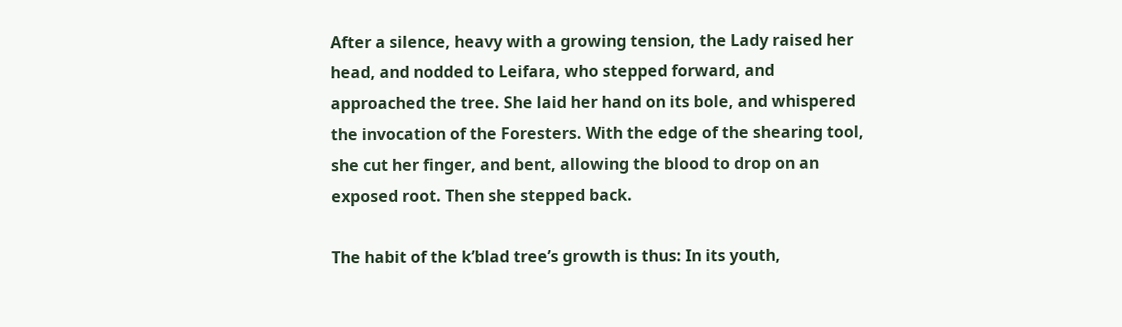After a silence, heavy with a growing tension, the Lady raised her head, and nodded to Leifara, who stepped forward, and approached the tree. She laid her hand on its bole, and whispered the invocation of the Foresters. With the edge of the shearing tool, she cut her finger, and bent, allowing the blood to drop on an exposed root. Then she stepped back.

The habit of the k’blad tree’s growth is thus: In its youth,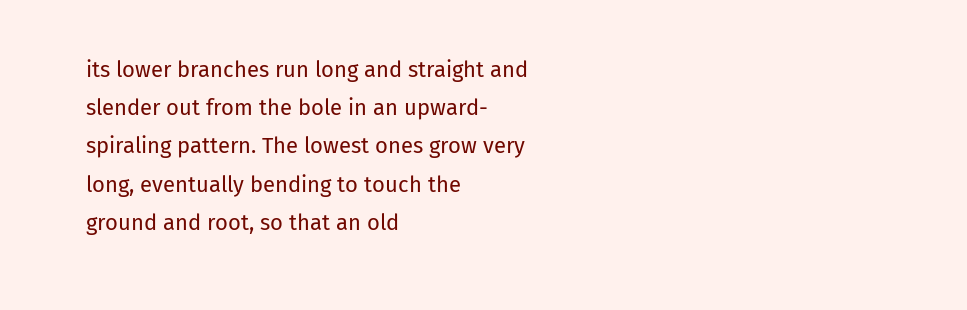its lower branches run long and straight and slender out from the bole in an upward-spiraling pattern. The lowest ones grow very long, eventually bending to touch the ground and root, so that an old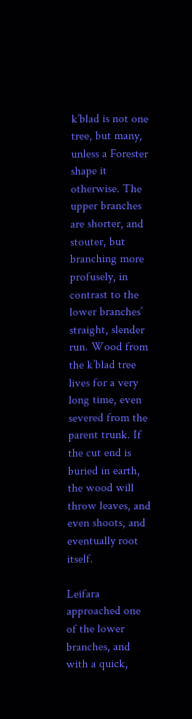k’blad is not one tree, but many, unless a Forester shape it otherwise. The upper branches are shorter, and stouter, but branching more profusely, in contrast to the lower branches’ straight, slender run. Wood from the k’blad tree lives for a very long time, even severed from the parent trunk. If the cut end is buried in earth, the wood will throw leaves, and even shoots, and eventually root itself.

Leifara approached one of the lower branches, and with a quick,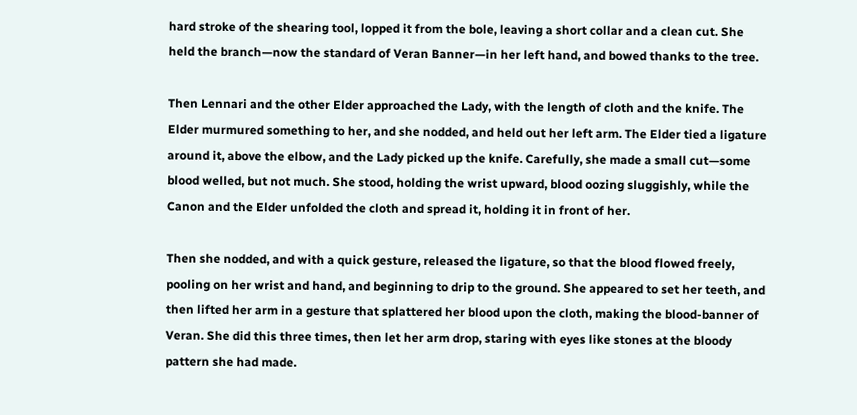hard stroke of the shearing tool, lopped it from the bole, leaving a short collar and a clean cut. She held the branch—now the standard of Veran Banner—in her left hand, and bowed thanks to the tree.

Then Lennari and the other Elder approached the Lady, with the length of cloth and the knife. The Elder murmured something to her, and she nodded, and held out her left arm. The Elder tied a ligature around it, above the elbow, and the Lady picked up the knife. Carefully, she made a small cut—some blood welled, but not much. She stood, holding the wrist upward, blood oozing sluggishly, while the Canon and the Elder unfolded the cloth and spread it, holding it in front of her.

Then she nodded, and with a quick gesture, released the ligature, so that the blood flowed freely, pooling on her wrist and hand, and beginning to drip to the ground. She appeared to set her teeth, and then lifted her arm in a gesture that splattered her blood upon the cloth, making the blood-banner of Veran. She did this three times, then let her arm drop, staring with eyes like stones at the bloody pattern she had made.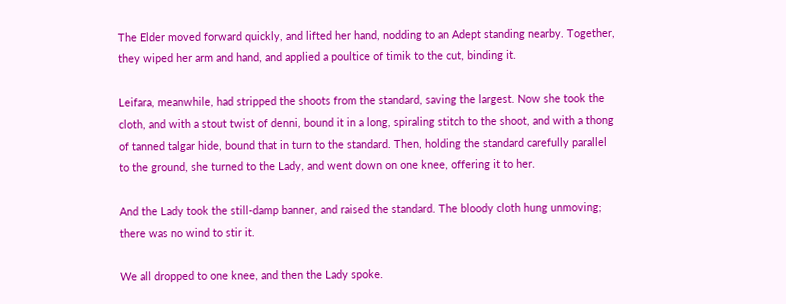The Elder moved forward quickly, and lifted her hand, nodding to an Adept standing nearby. Together, they wiped her arm and hand, and applied a poultice of timik to the cut, binding it.

Leifara, meanwhile, had stripped the shoots from the standard, saving the largest. Now she took the cloth, and with a stout twist of denni, bound it in a long, spiraling stitch to the shoot, and with a thong of tanned talgar hide, bound that in turn to the standard. Then, holding the standard carefully parallel to the ground, she turned to the Lady, and went down on one knee, offering it to her.

And the Lady took the still-damp banner, and raised the standard. The bloody cloth hung unmoving; there was no wind to stir it.

We all dropped to one knee, and then the Lady spoke.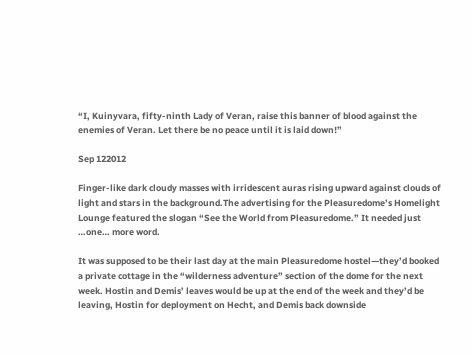“I, Kuinyvara, fifty-ninth Lady of Veran, raise this banner of blood against the enemies of Veran. Let there be no peace until it is laid down!”

Sep 122012

Finger-like dark cloudy masses with irridescent auras rising upward against clouds of light and stars in the background.The advertising for the Pleasuredome’s Homelight Lounge featured the slogan “See the World from Pleasuredome.” It needed just …one… more word.

It was supposed to be their last day at the main Pleasuredome hostel—they’d booked a private cottage in the “wilderness adventure” section of the dome for the next week. Hostin and Demis’ leaves would be up at the end of the week and they’d be leaving, Hostin for deployment on Hecht, and Demis back downside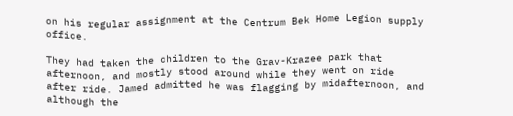on his regular assignment at the Centrum Bek Home Legion supply office.

They had taken the children to the Grav-Krazee park that afternoon, and mostly stood around while they went on ride after ride. Jamed admitted he was flagging by midafternoon, and although the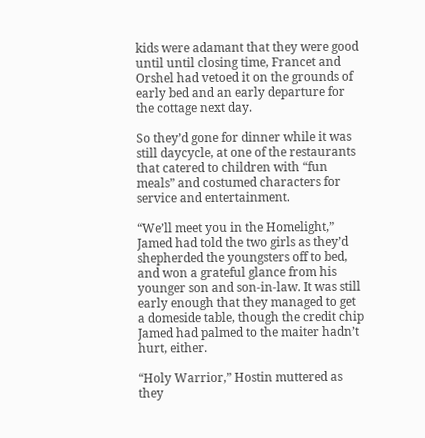kids were adamant that they were good until until closing time, Francet and Orshel had vetoed it on the grounds of early bed and an early departure for the cottage next day.

So they’d gone for dinner while it was still daycycle, at one of the restaurants that catered to children with “fun meals” and costumed characters for service and entertainment.

“We’ll meet you in the Homelight,” Jamed had told the two girls as they’d shepherded the youngsters off to bed, and won a grateful glance from his younger son and son-in-law. It was still early enough that they managed to get a domeside table, though the credit chip Jamed had palmed to the maiter hadn’t hurt, either.

“Holy Warrior,” Hostin muttered as they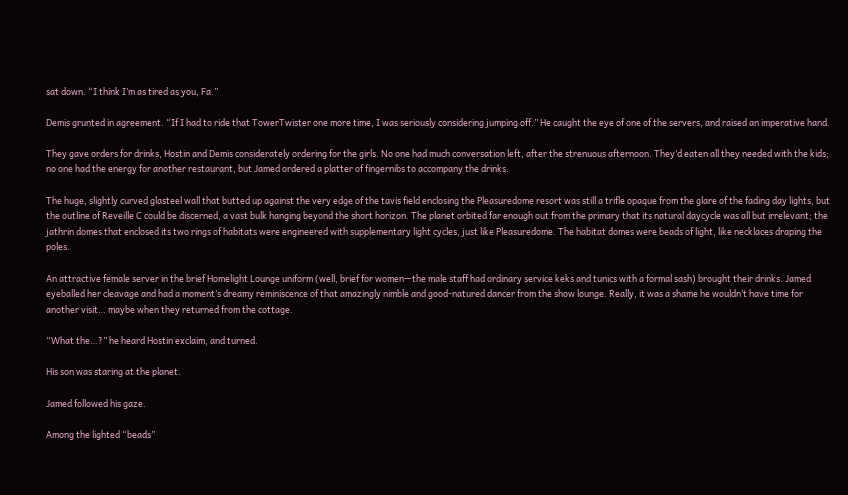sat down. “I think I’m as tired as you, Fa.”

Demis grunted in agreement. “If I had to ride that TowerTwister one more time, I was seriously considering jumping off.” He caught the eye of one of the servers, and raised an imperative hand.

They gave orders for drinks, Hostin and Demis considerately ordering for the girls. No one had much conversation left, after the strenuous afternoon. They’d eaten all they needed with the kids; no one had the energy for another restaurant, but Jamed ordered a platter of fingernibs to accompany the drinks.

The huge, slightly curved glasteel wall that butted up against the very edge of the tavis field enclosing the Pleasuredome resort was still a trifle opaque from the glare of the fading day lights, but the outline of Reveille C could be discerned, a vast bulk hanging beyond the short horizon. The planet orbited far enough out from the primary that its natural daycycle was all but irrelevant; the jathrin domes that enclosed its two rings of habitats were engineered with supplementary light cycles, just like Pleasuredome. The habitat domes were beads of light, like necklaces draping the poles.

An attractive female server in the brief Homelight Lounge uniform (well, brief for women—the male staff had ordinary service keks and tunics with a formal sash) brought their drinks. Jamed eyeballed her cleavage and had a moment’s dreamy reminiscence of that amazingly nimble and good-natured dancer from the show lounge. Really, it was a shame he wouldn’t have time for another visit… maybe when they returned from the cottage.

“What the…?” he heard Hostin exclaim, and turned.

His son was staring at the planet.

Jamed followed his gaze.

Among the lighted “beads”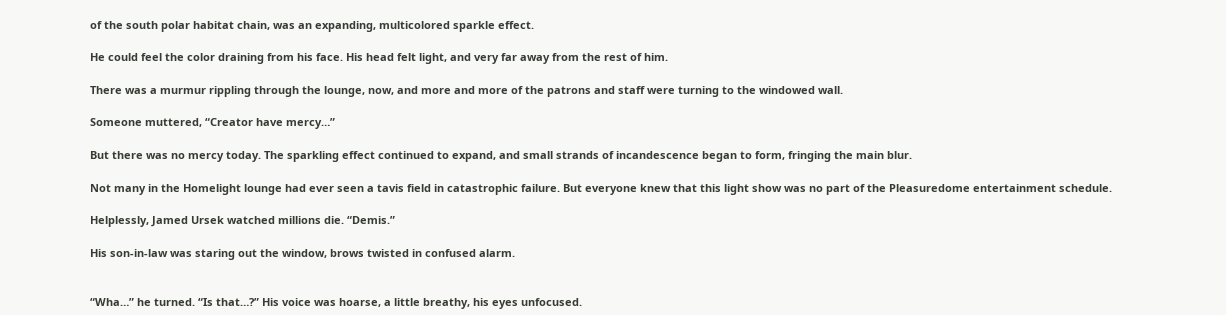of the south polar habitat chain, was an expanding, multicolored sparkle effect.

He could feel the color draining from his face. His head felt light, and very far away from the rest of him.

There was a murmur rippling through the lounge, now, and more and more of the patrons and staff were turning to the windowed wall.

Someone muttered, “Creator have mercy…”

But there was no mercy today. The sparkling effect continued to expand, and small strands of incandescence began to form, fringing the main blur.

Not many in the Homelight lounge had ever seen a tavis field in catastrophic failure. But everyone knew that this light show was no part of the Pleasuredome entertainment schedule.

Helplessly, Jamed Ursek watched millions die. “Demis.”

His son-in-law was staring out the window, brows twisted in confused alarm.


“Wha…” he turned. “Is that…?” His voice was hoarse, a little breathy, his eyes unfocused.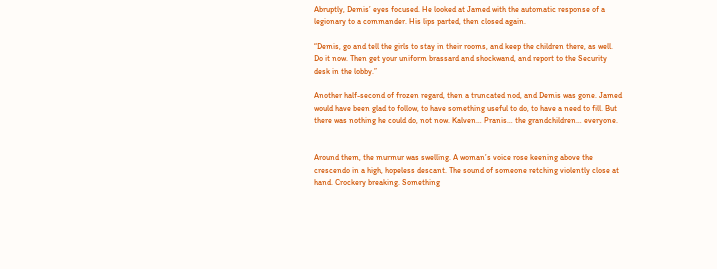Abruptly, Demis’ eyes focused. He looked at Jamed with the automatic response of a legionary to a commander. His lips parted, then closed again.

“Demis, go and tell the girls to stay in their rooms, and keep the children there, as well. Do it now. Then get your uniform brassard and shockwand, and report to the Security desk in the lobby.”

Another half-second of frozen regard, then a truncated nod, and Demis was gone. Jamed would have been glad to follow, to have something useful to do, to have a need to fill. But there was nothing he could do, not now. Kalven… Pranis… the grandchildren… everyone.


Around them, the murmur was swelling. A woman’s voice rose keening above the crescendo in a high, hopeless descant. The sound of someone retching violently close at hand. Crockery breaking. Something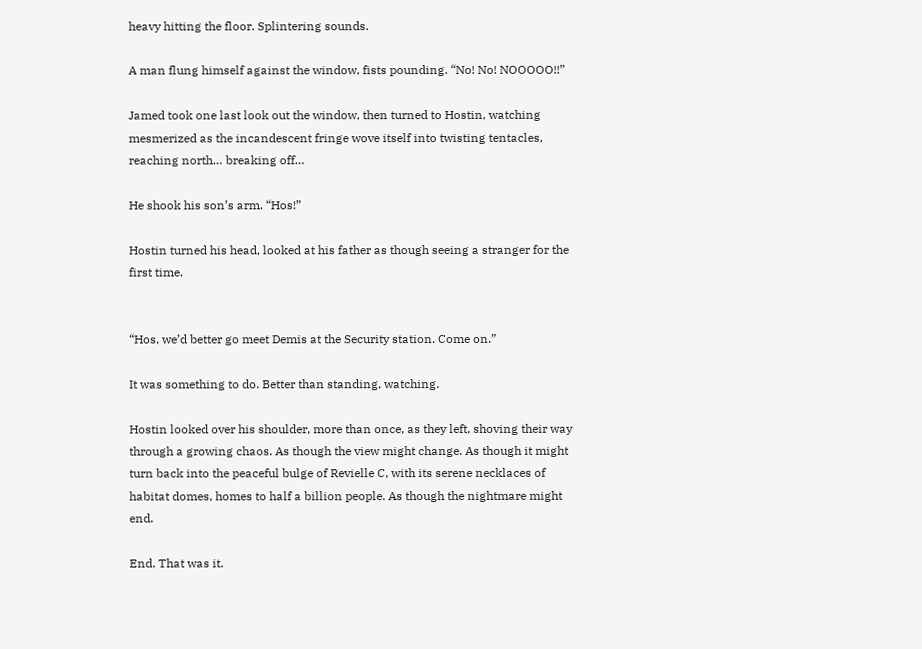heavy hitting the floor. Splintering sounds.

A man flung himself against the window, fists pounding. “No! No! NOOOOO!!”

Jamed took one last look out the window, then turned to Hostin, watching mesmerized as the incandescent fringe wove itself into twisting tentacles, reaching north… breaking off…

He shook his son’s arm. “Hos!”

Hostin turned his head, looked at his father as though seeing a stranger for the first time.


“Hos, we’d better go meet Demis at the Security station. Come on.”

It was something to do. Better than standing, watching.

Hostin looked over his shoulder, more than once, as they left, shoving their way through a growing chaos. As though the view might change. As though it might turn back into the peaceful bulge of Revielle C, with its serene necklaces of habitat domes, homes to half a billion people. As though the nightmare might end.

End. That was it.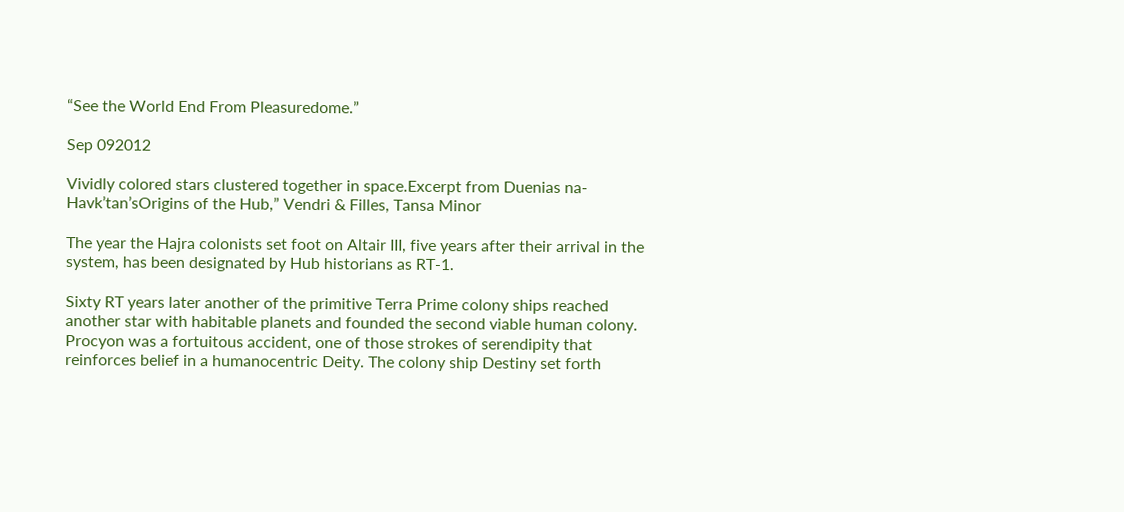“See the World End From Pleasuredome.”

Sep 092012

Vividly colored stars clustered together in space.Excerpt from Duenias na-Havk’tan’sOrigins of the Hub,” Vendri & Filles, Tansa Minor

The year the Hajra colonists set foot on Altair III, five years after their arrival in the system, has been designated by Hub historians as RT-1.

Sixty RT years later another of the primitive Terra Prime colony ships reached another star with habitable planets and founded the second viable human colony. Procyon was a fortuitous accident, one of those strokes of serendipity that reinforces belief in a humanocentric Deity. The colony ship Destiny set forth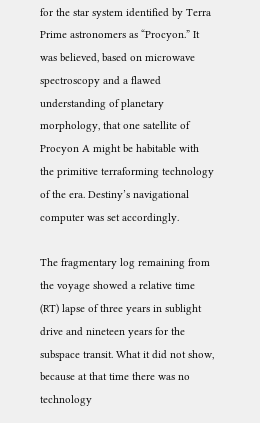for the star system identified by Terra Prime astronomers as “Procyon.” It was believed, based on microwave spectroscopy and a flawed understanding of planetary morphology, that one satellite of Procyon A might be habitable with the primitive terraforming technology of the era. Destiny’s navigational computer was set accordingly.

The fragmentary log remaining from the voyage showed a relative time (RT) lapse of three years in sublight drive and nineteen years for the subspace transit. What it did not show, because at that time there was no technology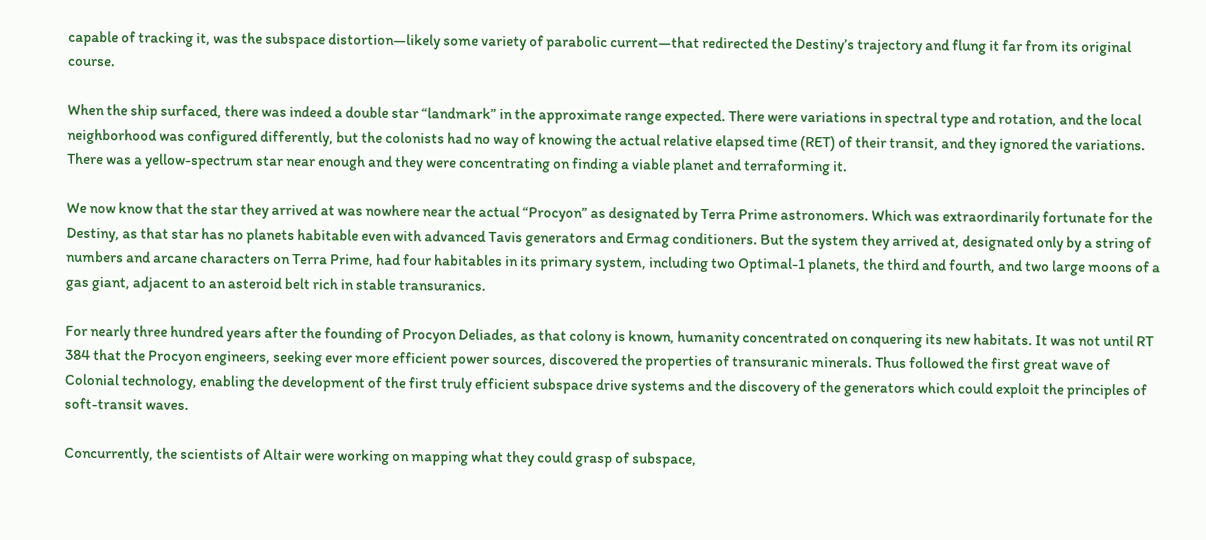capable of tracking it, was the subspace distortion—likely some variety of parabolic current—that redirected the Destiny’s trajectory and flung it far from its original course.

When the ship surfaced, there was indeed a double star “landmark” in the approximate range expected. There were variations in spectral type and rotation, and the local neighborhood was configured differently, but the colonists had no way of knowing the actual relative elapsed time (RET) of their transit, and they ignored the variations. There was a yellow-spectrum star near enough and they were concentrating on finding a viable planet and terraforming it.

We now know that the star they arrived at was nowhere near the actual “Procyon” as designated by Terra Prime astronomers. Which was extraordinarily fortunate for the Destiny, as that star has no planets habitable even with advanced Tavis generators and Ermag conditioners. But the system they arrived at, designated only by a string of numbers and arcane characters on Terra Prime, had four habitables in its primary system, including two Optimal-1 planets, the third and fourth, and two large moons of a gas giant, adjacent to an asteroid belt rich in stable transuranics.

For nearly three hundred years after the founding of Procyon Deliades, as that colony is known, humanity concentrated on conquering its new habitats. It was not until RT 384 that the Procyon engineers, seeking ever more efficient power sources, discovered the properties of transuranic minerals. Thus followed the first great wave of Colonial technology, enabling the development of the first truly efficient subspace drive systems and the discovery of the generators which could exploit the principles of soft-transit waves.

Concurrently, the scientists of Altair were working on mapping what they could grasp of subspace,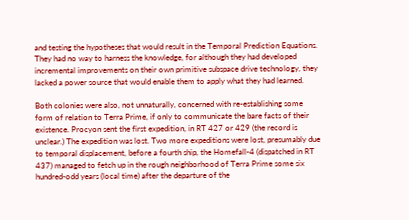and testing the hypotheses that would result in the Temporal Prediction Equations. They had no way to harness the knowledge, for although they had developed incremental improvements on their own primitive subspace drive technology, they lacked a power source that would enable them to apply what they had learned.

Both colonies were also, not unnaturally, concerned with re-establishing some form of relation to Terra Prime, if only to communicate the bare facts of their existence. Procyon sent the first expedition, in RT 427 or 429 (the record is unclear.) The expedition was lost. Two more expeditions were lost, presumably due to temporal displacement, before a fourth ship, the Homefall-4 (dispatched in RT 437) managed to fetch up in the rough neighborhood of Terra Prime some six hundred-odd years (local time) after the departure of the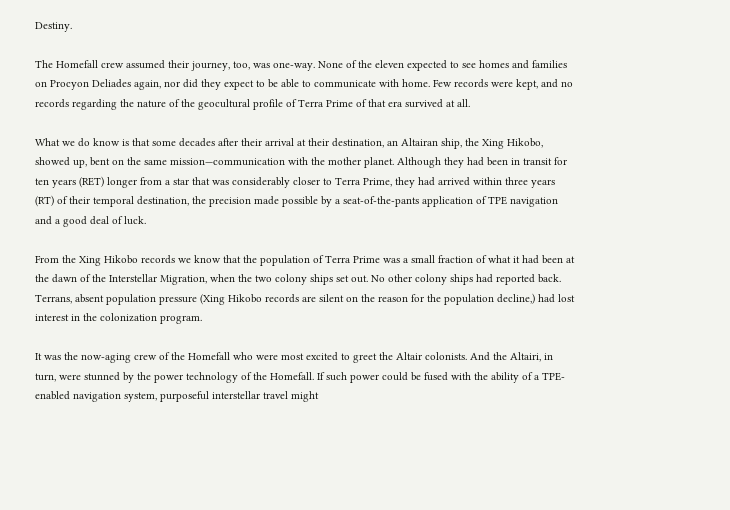Destiny.

The Homefall crew assumed their journey, too, was one-way. None of the eleven expected to see homes and families on Procyon Deliades again, nor did they expect to be able to communicate with home. Few records were kept, and no records regarding the nature of the geocultural profile of Terra Prime of that era survived at all.

What we do know is that some decades after their arrival at their destination, an Altairan ship, the Xing Hikobo, showed up, bent on the same mission—communication with the mother planet. Although they had been in transit for ten years (RET) longer from a star that was considerably closer to Terra Prime, they had arrived within three years (RT) of their temporal destination, the precision made possible by a seat-of-the-pants application of TPE navigation and a good deal of luck.

From the Xing Hikobo records we know that the population of Terra Prime was a small fraction of what it had been at the dawn of the Interstellar Migration, when the two colony ships set out. No other colony ships had reported back. Terrans, absent population pressure (Xing Hikobo records are silent on the reason for the population decline,) had lost interest in the colonization program.

It was the now-aging crew of the Homefall who were most excited to greet the Altair colonists. And the Altairi, in turn, were stunned by the power technology of the Homefall. If such power could be fused with the ability of a TPE-enabled navigation system, purposeful interstellar travel might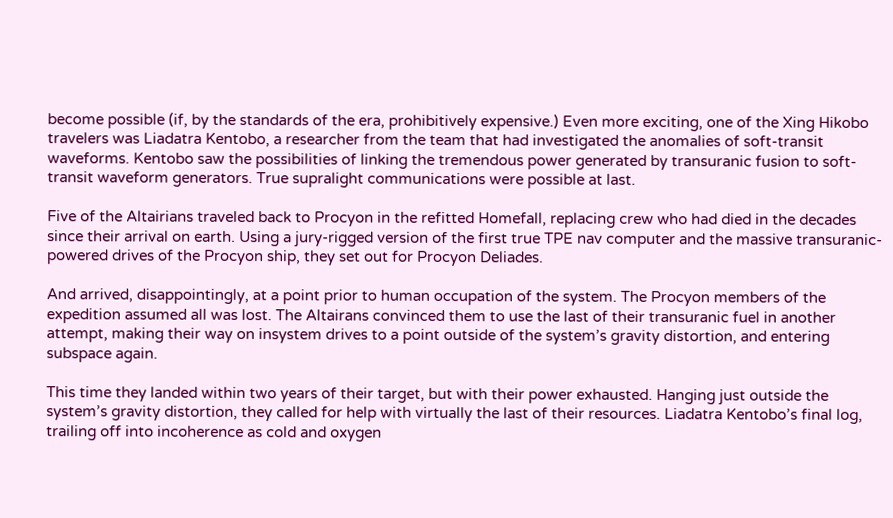become possible (if, by the standards of the era, prohibitively expensive.) Even more exciting, one of the Xing Hikobo travelers was Liadatra Kentobo, a researcher from the team that had investigated the anomalies of soft-transit waveforms. Kentobo saw the possibilities of linking the tremendous power generated by transuranic fusion to soft-transit waveform generators. True supralight communications were possible at last.

Five of the Altairians traveled back to Procyon in the refitted Homefall, replacing crew who had died in the decades since their arrival on earth. Using a jury-rigged version of the first true TPE nav computer and the massive transuranic-powered drives of the Procyon ship, they set out for Procyon Deliades.

And arrived, disappointingly, at a point prior to human occupation of the system. The Procyon members of the expedition assumed all was lost. The Altairans convinced them to use the last of their transuranic fuel in another attempt, making their way on insystem drives to a point outside of the system’s gravity distortion, and entering subspace again.

This time they landed within two years of their target, but with their power exhausted. Hanging just outside the system’s gravity distortion, they called for help with virtually the last of their resources. Liadatra Kentobo’s final log, trailing off into incoherence as cold and oxygen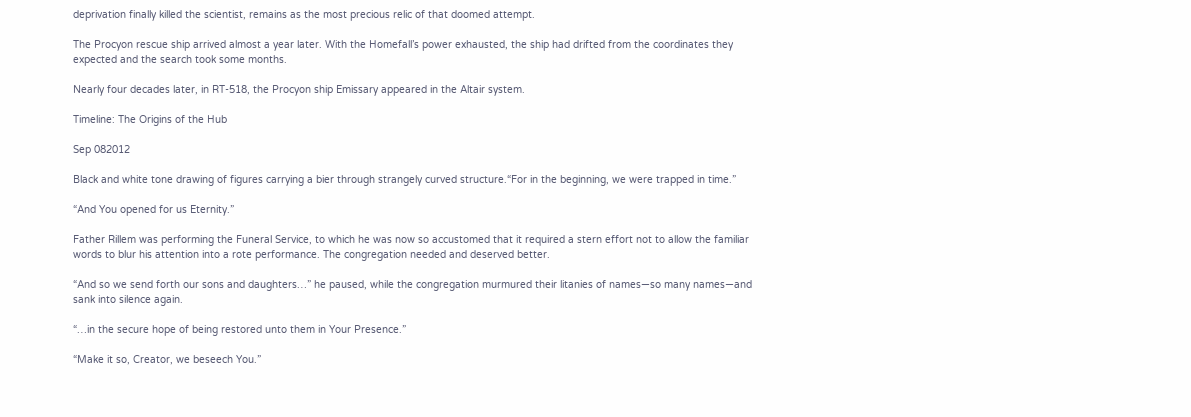deprivation finally killed the scientist, remains as the most precious relic of that doomed attempt.

The Procyon rescue ship arrived almost a year later. With the Homefall’s power exhausted, the ship had drifted from the coordinates they expected and the search took some months.

Nearly four decades later, in RT-518, the Procyon ship Emissary appeared in the Altair system.

Timeline: The Origins of the Hub

Sep 082012

Black and white tone drawing of figures carrying a bier through strangely curved structure.“For in the beginning, we were trapped in time.”

“And You opened for us Eternity.”

Father Rillem was performing the Funeral Service, to which he was now so accustomed that it required a stern effort not to allow the familiar words to blur his attention into a rote performance. The congregation needed and deserved better.

“And so we send forth our sons and daughters…” he paused, while the congregation murmured their litanies of names—so many names—and sank into silence again.

“…in the secure hope of being restored unto them in Your Presence.”

“Make it so, Creator, we beseech You.”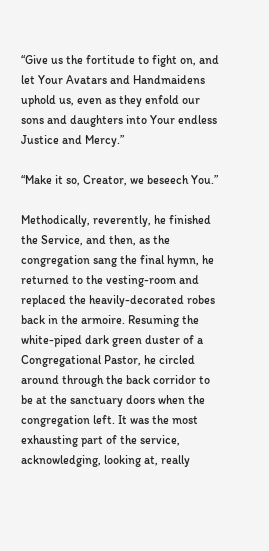“Give us the fortitude to fight on, and let Your Avatars and Handmaidens uphold us, even as they enfold our sons and daughters into Your endless Justice and Mercy.”

“Make it so, Creator, we beseech You.”

Methodically, reverently, he finished the Service, and then, as the congregation sang the final hymn, he returned to the vesting-room and replaced the heavily-decorated robes back in the armoire. Resuming the white-piped dark green duster of a Congregational Pastor, he circled around through the back corridor to be at the sanctuary doors when the congregation left. It was the most exhausting part of the service, acknowledging, looking at, really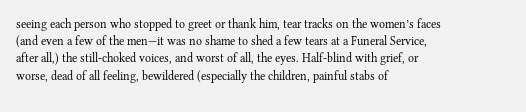seeing each person who stopped to greet or thank him, tear tracks on the women’s faces (and even a few of the men—it was no shame to shed a few tears at a Funeral Service, after all,) the still-choked voices, and worst of all, the eyes. Half-blind with grief, or worse, dead of all feeling, bewildered (especially the children, painful stabs of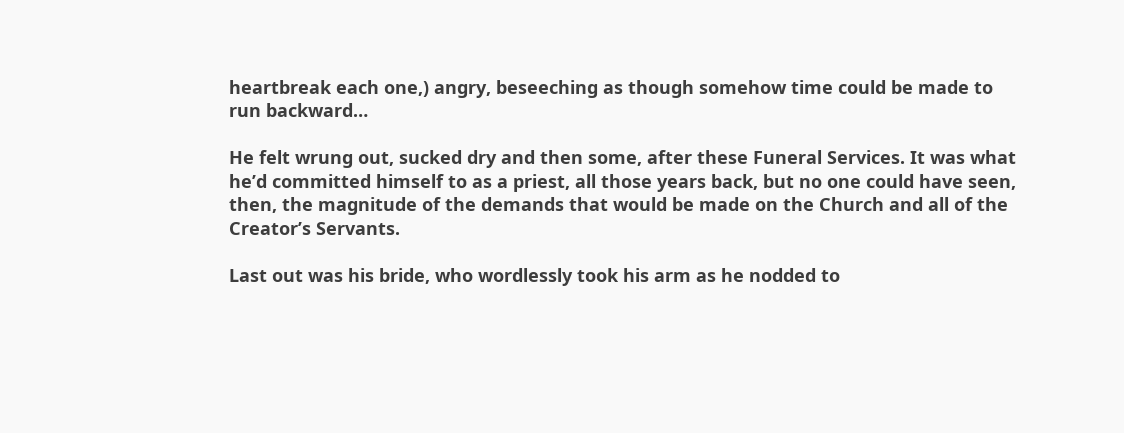heartbreak each one,) angry, beseeching as though somehow time could be made to run backward…

He felt wrung out, sucked dry and then some, after these Funeral Services. It was what he’d committed himself to as a priest, all those years back, but no one could have seen, then, the magnitude of the demands that would be made on the Church and all of the Creator’s Servants.

Last out was his bride, who wordlessly took his arm as he nodded to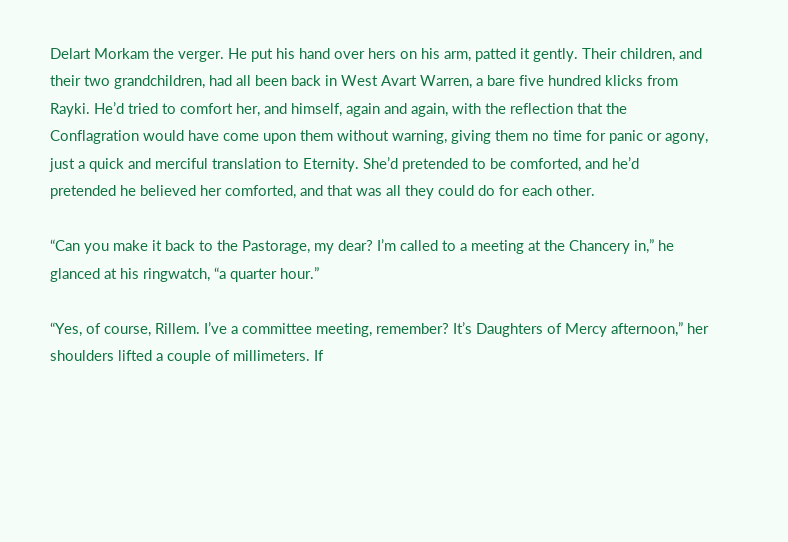Delart Morkam the verger. He put his hand over hers on his arm, patted it gently. Their children, and their two grandchildren, had all been back in West Avart Warren, a bare five hundred klicks from Rayki. He’d tried to comfort her, and himself, again and again, with the reflection that the Conflagration would have come upon them without warning, giving them no time for panic or agony, just a quick and merciful translation to Eternity. She’d pretended to be comforted, and he’d pretended he believed her comforted, and that was all they could do for each other.

“Can you make it back to the Pastorage, my dear? I’m called to a meeting at the Chancery in,” he glanced at his ringwatch, “a quarter hour.”

“Yes, of course, Rillem. I’ve a committee meeting, remember? It’s Daughters of Mercy afternoon,” her shoulders lifted a couple of millimeters. If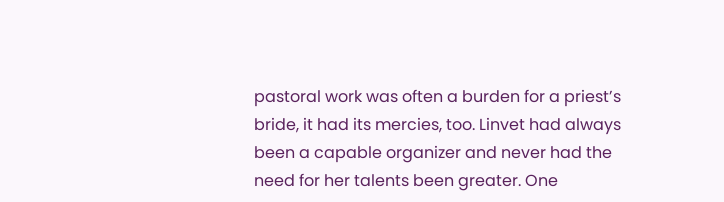pastoral work was often a burden for a priest’s bride, it had its mercies, too. Linvet had always been a capable organizer and never had the need for her talents been greater. One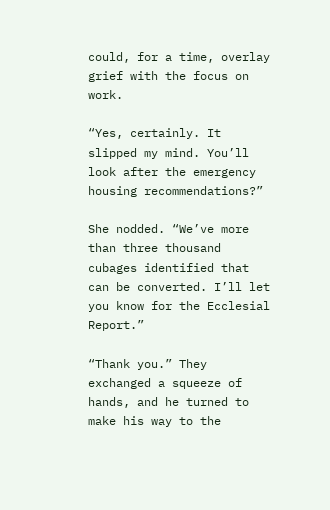could, for a time, overlay grief with the focus on work.

“Yes, certainly. It slipped my mind. You’ll look after the emergency housing recommendations?”

She nodded. “We’ve more than three thousand cubages identified that can be converted. I’ll let you know for the Ecclesial Report.”

“Thank you.” They exchanged a squeeze of hands, and he turned to make his way to the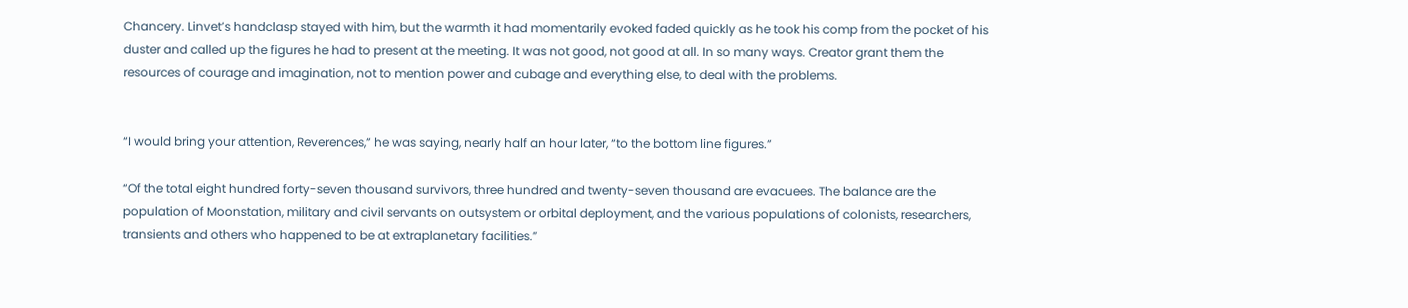Chancery. Linvet’s handclasp stayed with him, but the warmth it had momentarily evoked faded quickly as he took his comp from the pocket of his duster and called up the figures he had to present at the meeting. It was not good, not good at all. In so many ways. Creator grant them the resources of courage and imagination, not to mention power and cubage and everything else, to deal with the problems.


“I would bring your attention, Reverences,” he was saying, nearly half an hour later, “to the bottom line figures.”

“Of the total eight hundred forty-seven thousand survivors, three hundred and twenty-seven thousand are evacuees. The balance are the population of Moonstation, military and civil servants on outsystem or orbital deployment, and the various populations of colonists, researchers, transients and others who happened to be at extraplanetary facilities.”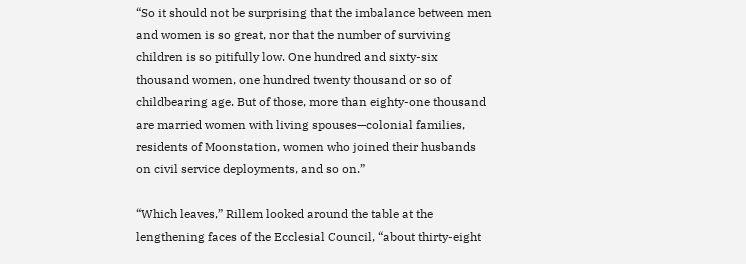“So it should not be surprising that the imbalance between men and women is so great, nor that the number of surviving children is so pitifully low. One hundred and sixty-six thousand women, one hundred twenty thousand or so of childbearing age. But of those, more than eighty-one thousand are married women with living spouses—colonial families, residents of Moonstation, women who joined their husbands on civil service deployments, and so on.”

“Which leaves,” Rillem looked around the table at the lengthening faces of the Ecclesial Council, “about thirty-eight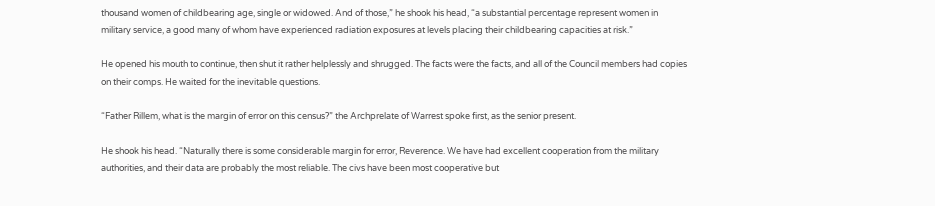thousand women of childbearing age, single or widowed. And of those,” he shook his head, “a substantial percentage represent women in military service, a good many of whom have experienced radiation exposures at levels placing their childbearing capacities at risk.”

He opened his mouth to continue, then shut it rather helplessly and shrugged. The facts were the facts, and all of the Council members had copies on their comps. He waited for the inevitable questions.

“Father Rillem, what is the margin of error on this census?” the Archprelate of Warrest spoke first, as the senior present.

He shook his head. “Naturally there is some considerable margin for error, Reverence. We have had excellent cooperation from the military authorities, and their data are probably the most reliable. The civs have been most cooperative but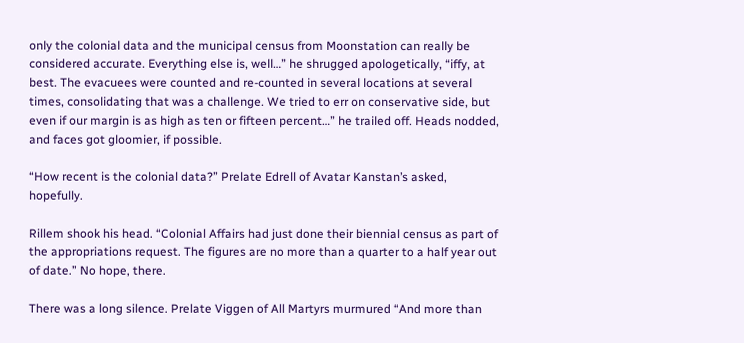only the colonial data and the municipal census from Moonstation can really be considered accurate. Everything else is, well…” he shrugged apologetically, “iffy, at best. The evacuees were counted and re-counted in several locations at several times, consolidating that was a challenge. We tried to err on conservative side, but even if our margin is as high as ten or fifteen percent…” he trailed off. Heads nodded, and faces got gloomier, if possible.

“How recent is the colonial data?” Prelate Edrell of Avatar Kanstan’s asked, hopefully.

Rillem shook his head. “Colonial Affairs had just done their biennial census as part of the appropriations request. The figures are no more than a quarter to a half year out of date.” No hope, there.

There was a long silence. Prelate Viggen of All Martyrs murmured “And more than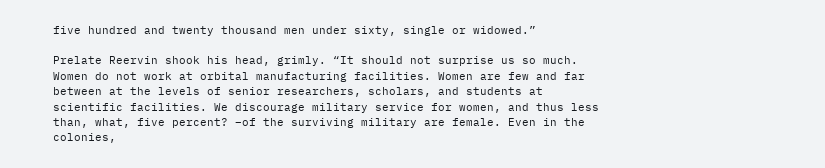five hundred and twenty thousand men under sixty, single or widowed.”

Prelate Reervin shook his head, grimly. “It should not surprise us so much. Women do not work at orbital manufacturing facilities. Women are few and far between at the levels of senior researchers, scholars, and students at scientific facilities. We discourage military service for women, and thus less than, what, five percent? –of the surviving military are female. Even in the colonies,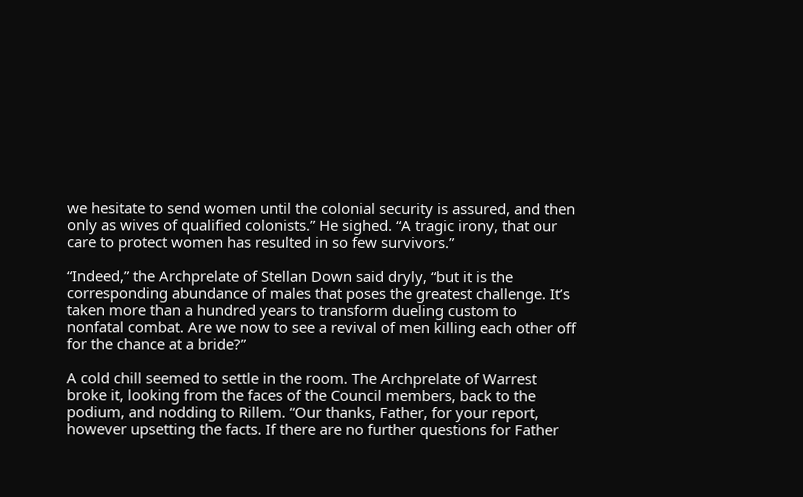we hesitate to send women until the colonial security is assured, and then only as wives of qualified colonists.” He sighed. “A tragic irony, that our care to protect women has resulted in so few survivors.”

“Indeed,” the Archprelate of Stellan Down said dryly, “but it is the corresponding abundance of males that poses the greatest challenge. It’s taken more than a hundred years to transform dueling custom to nonfatal combat. Are we now to see a revival of men killing each other off for the chance at a bride?”

A cold chill seemed to settle in the room. The Archprelate of Warrest broke it, looking from the faces of the Council members, back to the podium, and nodding to Rillem. “Our thanks, Father, for your report, however upsetting the facts. If there are no further questions for Father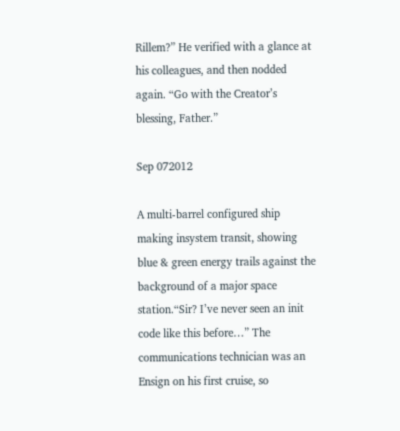Rillem?” He verified with a glance at his colleagues, and then nodded again. “Go with the Creator’s blessing, Father.”

Sep 072012

A multi-barrel configured ship making insystem transit, showing blue & green energy trails against the background of a major space station.“Sir? I’ve never seen an init code like this before…” The communications technician was an Ensign on his first cruise, so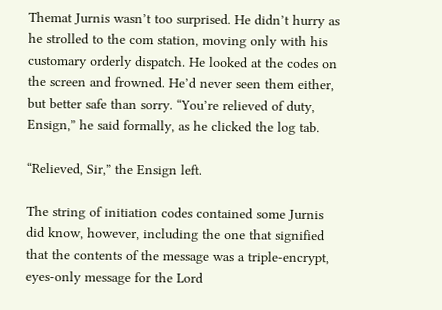Themat Jurnis wasn’t too surprised. He didn’t hurry as he strolled to the com station, moving only with his customary orderly dispatch. He looked at the codes on the screen and frowned. He’d never seen them either, but better safe than sorry. “You’re relieved of duty, Ensign,” he said formally, as he clicked the log tab.

“Relieved, Sir,” the Ensign left.

The string of initiation codes contained some Jurnis did know, however, including the one that signified that the contents of the message was a triple-encrypt, eyes-only message for the Lord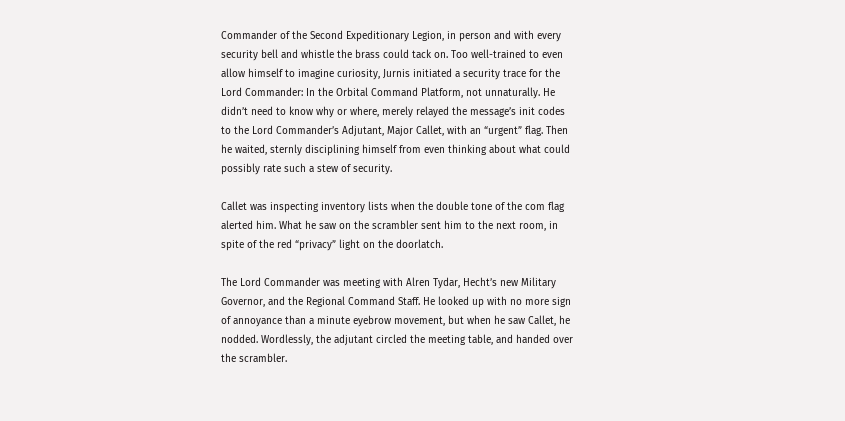Commander of the Second Expeditionary Legion, in person and with every security bell and whistle the brass could tack on. Too well-trained to even allow himself to imagine curiosity, Jurnis initiated a security trace for the Lord Commander: In the Orbital Command Platform, not unnaturally. He didn’t need to know why or where, merely relayed the message’s init codes to the Lord Commander’s Adjutant, Major Callet, with an “urgent” flag. Then he waited, sternly disciplining himself from even thinking about what could possibly rate such a stew of security.

Callet was inspecting inventory lists when the double tone of the com flag alerted him. What he saw on the scrambler sent him to the next room, in spite of the red “privacy” light on the doorlatch.

The Lord Commander was meeting with Alren Tydar, Hecht’s new Military Governor, and the Regional Command Staff. He looked up with no more sign of annoyance than a minute eyebrow movement, but when he saw Callet, he nodded. Wordlessly, the adjutant circled the meeting table, and handed over the scrambler.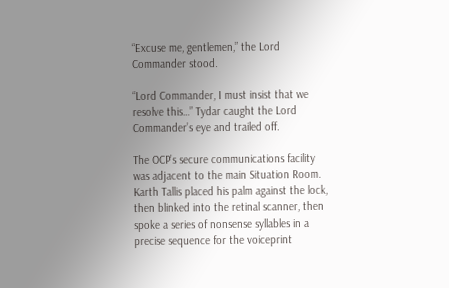“Excuse me, gentlemen,” the Lord Commander stood.

“Lord Commander, I must insist that we resolve this…” Tydar caught the Lord Commander’s eye and trailed off.

The OCP’s secure communications facility was adjacent to the main Situation Room. Karth Tallis placed his palm against the lock, then blinked into the retinal scanner, then spoke a series of nonsense syllables in a precise sequence for the voiceprint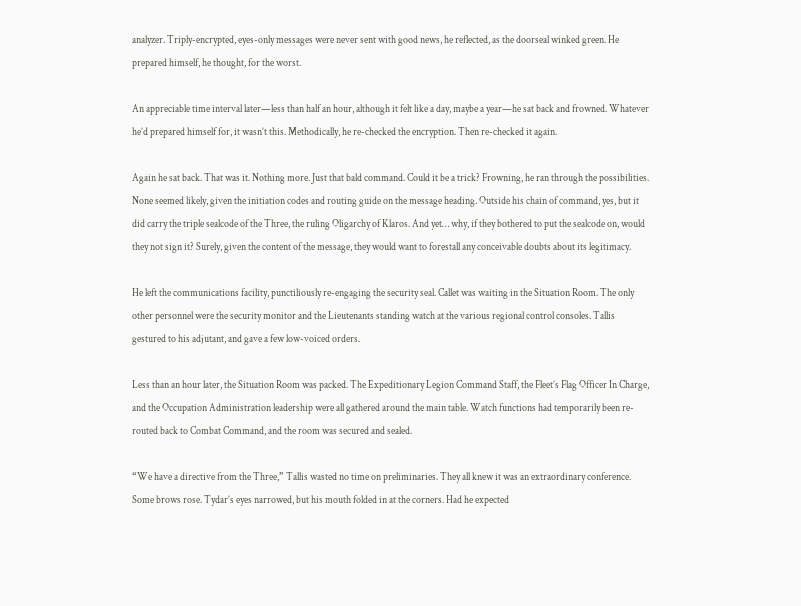analyzer. Triply-encrypted, eyes-only messages were never sent with good news, he reflected, as the doorseal winked green. He prepared himself, he thought, for the worst.

An appreciable time interval later—less than half an hour, although it felt like a day, maybe a year—he sat back and frowned. Whatever he’d prepared himself for, it wasn’t this. Methodically, he re-checked the encryption. Then re-checked it again.

Again he sat back. That was it. Nothing more. Just that bald command. Could it be a trick? Frowning, he ran through the possibilities. None seemed likely, given the initiation codes and routing guide on the message heading. Outside his chain of command, yes, but it did carry the triple sealcode of the Three, the ruling Oligarchy of Klaros. And yet… why, if they bothered to put the sealcode on, would they not sign it? Surely, given the content of the message, they would want to forestall any conceivable doubts about its legitimacy.

He left the communications facility, punctiliously re-engaging the security seal. Callet was waiting in the Situation Room. The only other personnel were the security monitor and the Lieutenants standing watch at the various regional control consoles. Tallis gestured to his adjutant, and gave a few low-voiced orders.

Less than an hour later, the Situation Room was packed. The Expeditionary Legion Command Staff, the Fleet’s Flag Officer In Charge, and the Occupation Administration leadership were all gathered around the main table. Watch functions had temporarily been re-routed back to Combat Command, and the room was secured and sealed.

“We have a directive from the Three,” Tallis wasted no time on preliminaries. They all knew it was an extraordinary conference. Some brows rose. Tydar’s eyes narrowed, but his mouth folded in at the corners. Had he expected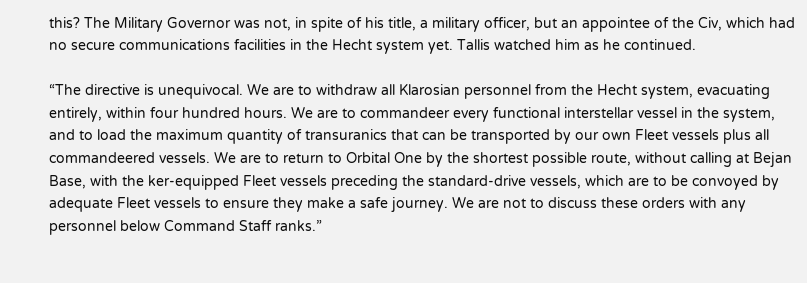this? The Military Governor was not, in spite of his title, a military officer, but an appointee of the Civ, which had no secure communications facilities in the Hecht system yet. Tallis watched him as he continued.

“The directive is unequivocal. We are to withdraw all Klarosian personnel from the Hecht system, evacuating entirely, within four hundred hours. We are to commandeer every functional interstellar vessel in the system, and to load the maximum quantity of transuranics that can be transported by our own Fleet vessels plus all commandeered vessels. We are to return to Orbital One by the shortest possible route, without calling at Bejan Base, with the ker-equipped Fleet vessels preceding the standard-drive vessels, which are to be convoyed by adequate Fleet vessels to ensure they make a safe journey. We are not to discuss these orders with any personnel below Command Staff ranks.”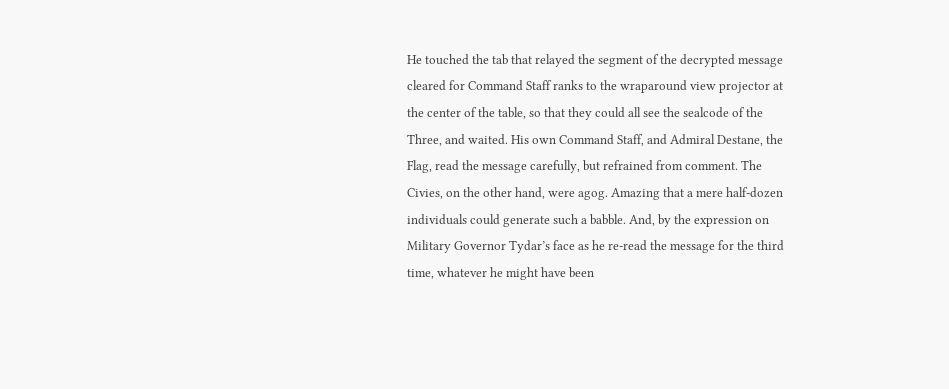He touched the tab that relayed the segment of the decrypted message cleared for Command Staff ranks to the wraparound view projector at the center of the table, so that they could all see the sealcode of the Three, and waited. His own Command Staff, and Admiral Destane, the Flag, read the message carefully, but refrained from comment. The Civies, on the other hand, were agog. Amazing that a mere half-dozen individuals could generate such a babble. And, by the expression on Military Governor Tydar’s face as he re-read the message for the third time, whatever he might have been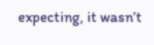expecting, it wasn’t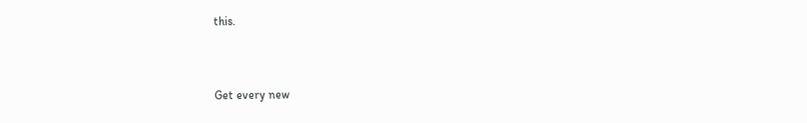this.


Get every new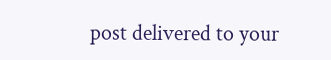post delivered to your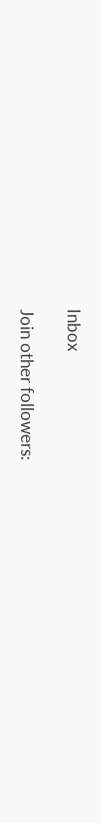Inbox

Join other followers: